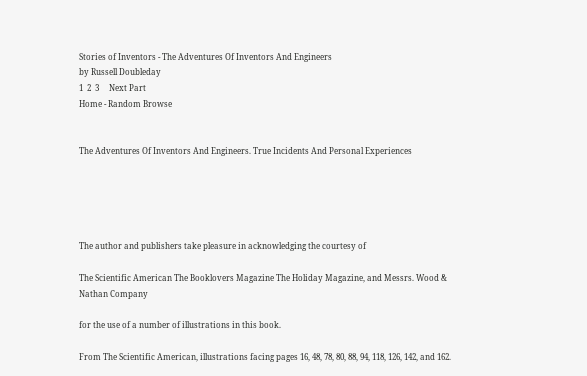Stories of Inventors - The Adventures Of Inventors And Engineers
by Russell Doubleday
1  2  3     Next Part
Home - Random Browse


The Adventures Of Inventors And Engineers. True Incidents And Personal Experiences





The author and publishers take pleasure in acknowledging the courtesy of

The Scientific American The Booklovers Magazine The Holiday Magazine, and Messrs. Wood & Nathan Company

for the use of a number of illustrations in this book.

From The Scientific American, illustrations facing pages 16, 48, 78, 80, 88, 94, 118, 126, 142, and 162.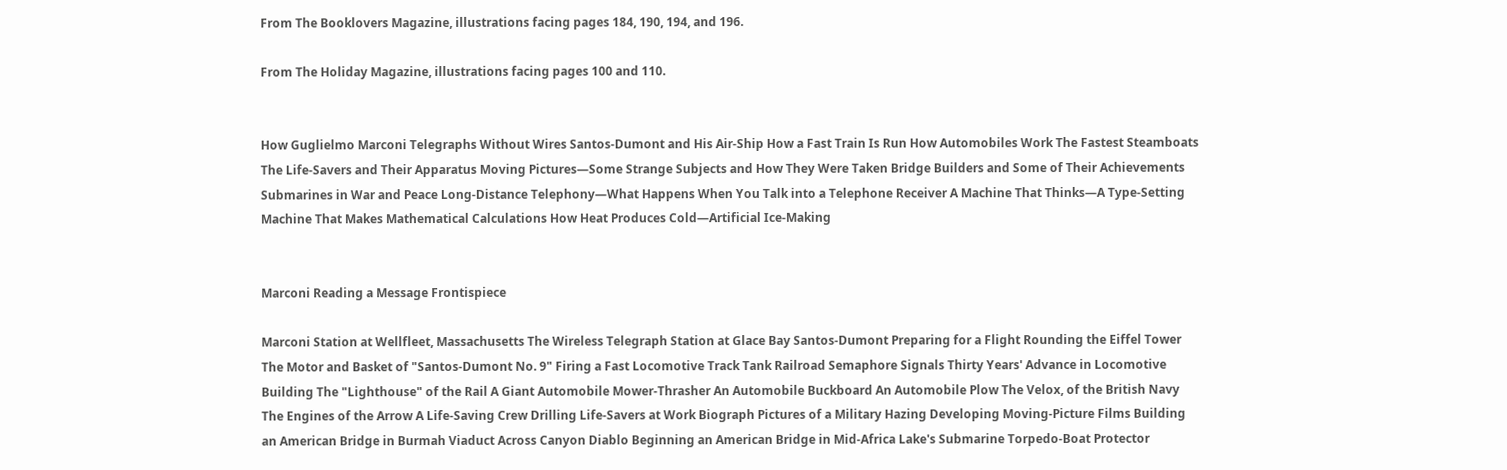From The Booklovers Magazine, illustrations facing pages 184, 190, 194, and 196.

From The Holiday Magazine, illustrations facing pages 100 and 110.


How Guglielmo Marconi Telegraphs Without Wires Santos-Dumont and His Air-Ship How a Fast Train Is Run How Automobiles Work The Fastest Steamboats The Life-Savers and Their Apparatus Moving Pictures—Some Strange Subjects and How They Were Taken Bridge Builders and Some of Their Achievements Submarines in War and Peace Long-Distance Telephony—What Happens When You Talk into a Telephone Receiver A Machine That Thinks—A Type-Setting Machine That Makes Mathematical Calculations How Heat Produces Cold—Artificial Ice-Making


Marconi Reading a Message Frontispiece

Marconi Station at Wellfleet, Massachusetts The Wireless Telegraph Station at Glace Bay Santos-Dumont Preparing for a Flight Rounding the Eiffel Tower The Motor and Basket of "Santos-Dumont No. 9" Firing a Fast Locomotive Track Tank Railroad Semaphore Signals Thirty Years' Advance in Locomotive Building The "Lighthouse" of the Rail A Giant Automobile Mower-Thrasher An Automobile Buckboard An Automobile Plow The Velox, of the British Navy The Engines of the Arrow A Life-Saving Crew Drilling Life-Savers at Work Biograph Pictures of a Military Hazing Developing Moving-Picture Films Building an American Bridge in Burmah Viaduct Across Canyon Diablo Beginning an American Bridge in Mid-Africa Lake's Submarine Torpedo-Boat Protector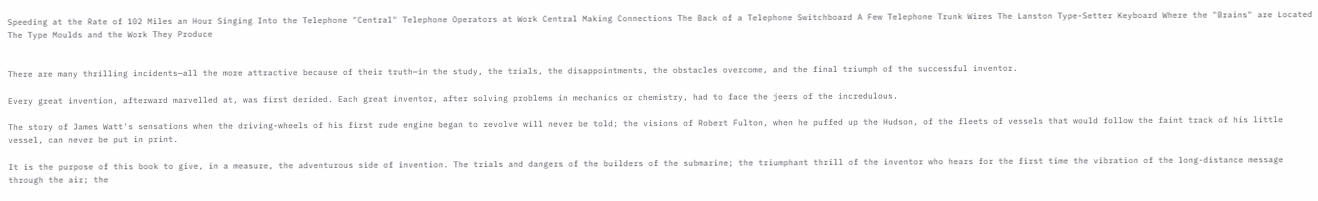Speeding at the Rate of 102 Miles an Hour Singing Into the Telephone "Central" Telephone Operators at Work Central Making Connections The Back of a Telephone Switchboard A Few Telephone Trunk Wires The Lanston Type-Setter Keyboard Where the "Brains" are Located The Type Moulds and the Work They Produce


There are many thrilling incidents—all the more attractive because of their truth—in the study, the trials, the disappointments, the obstacles overcome, and the final triumph of the successful inventor.

Every great invention, afterward marvelled at, was first derided. Each great inventor, after solving problems in mechanics or chemistry, had to face the jeers of the incredulous.

The story of James Watt's sensations when the driving-wheels of his first rude engine began to revolve will never be told; the visions of Robert Fulton, when he puffed up the Hudson, of the fleets of vessels that would follow the faint track of his little vessel, can never be put in print.

It is the purpose of this book to give, in a measure, the adventurous side of invention. The trials and dangers of the builders of the submarine; the triumphant thrill of the inventor who hears for the first time the vibration of the long-distance message through the air; the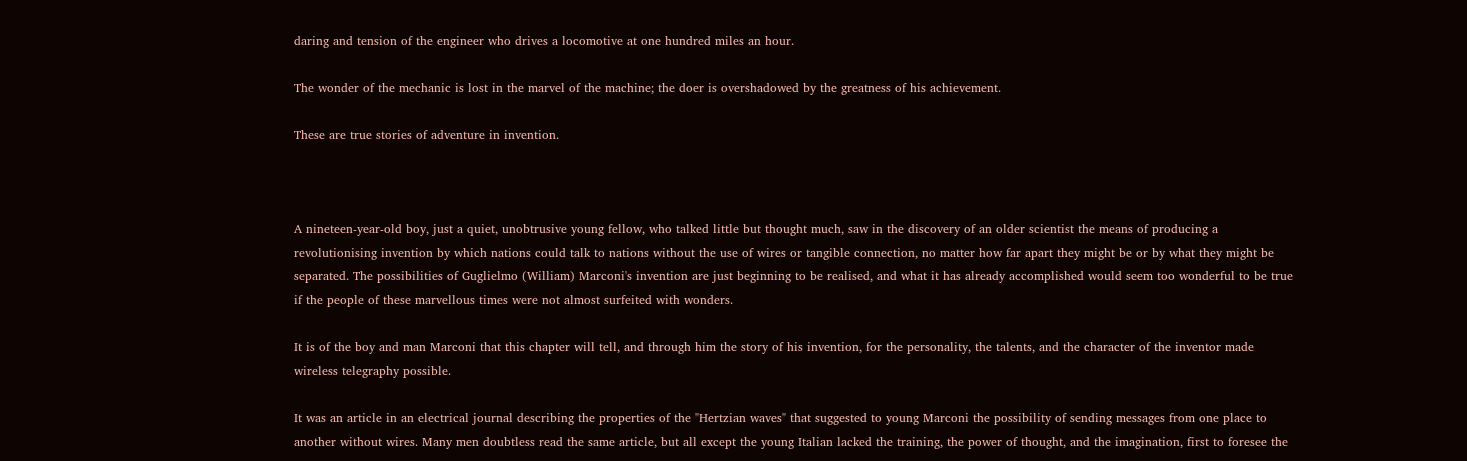daring and tension of the engineer who drives a locomotive at one hundred miles an hour.

The wonder of the mechanic is lost in the marvel of the machine; the doer is overshadowed by the greatness of his achievement.

These are true stories of adventure in invention.



A nineteen-year-old boy, just a quiet, unobtrusive young fellow, who talked little but thought much, saw in the discovery of an older scientist the means of producing a revolutionising invention by which nations could talk to nations without the use of wires or tangible connection, no matter how far apart they might be or by what they might be separated. The possibilities of Guglielmo (William) Marconi's invention are just beginning to be realised, and what it has already accomplished would seem too wonderful to be true if the people of these marvellous times were not almost surfeited with wonders.

It is of the boy and man Marconi that this chapter will tell, and through him the story of his invention, for the personality, the talents, and the character of the inventor made wireless telegraphy possible.

It was an article in an electrical journal describing the properties of the "Hertzian waves" that suggested to young Marconi the possibility of sending messages from one place to another without wires. Many men doubtless read the same article, but all except the young Italian lacked the training, the power of thought, and the imagination, first to foresee the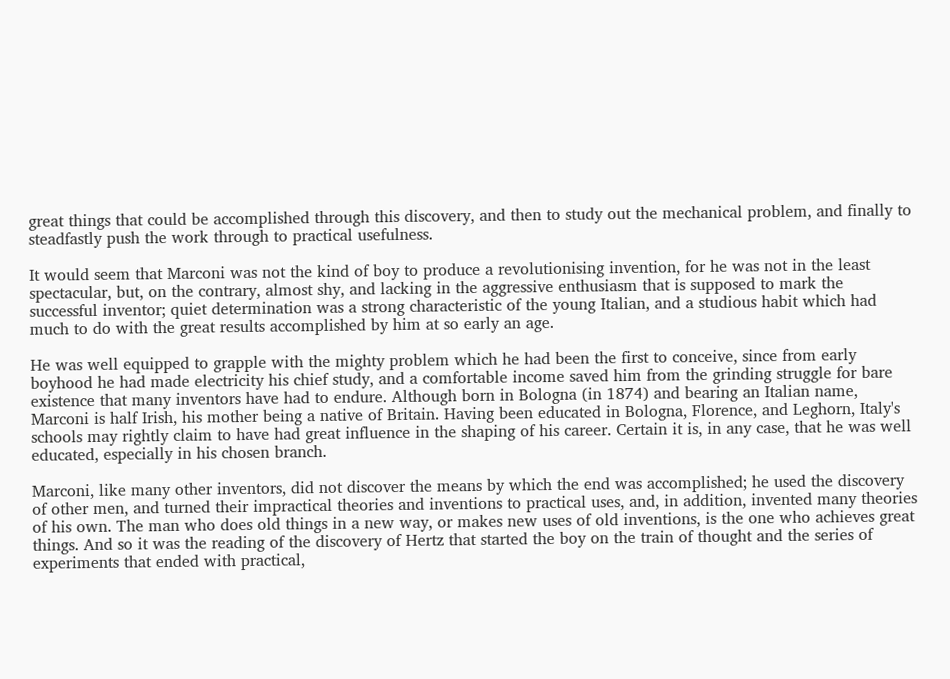great things that could be accomplished through this discovery, and then to study out the mechanical problem, and finally to steadfastly push the work through to practical usefulness.

It would seem that Marconi was not the kind of boy to produce a revolutionising invention, for he was not in the least spectacular, but, on the contrary, almost shy, and lacking in the aggressive enthusiasm that is supposed to mark the successful inventor; quiet determination was a strong characteristic of the young Italian, and a studious habit which had much to do with the great results accomplished by him at so early an age.

He was well equipped to grapple with the mighty problem which he had been the first to conceive, since from early boyhood he had made electricity his chief study, and a comfortable income saved him from the grinding struggle for bare existence that many inventors have had to endure. Although born in Bologna (in 1874) and bearing an Italian name, Marconi is half Irish, his mother being a native of Britain. Having been educated in Bologna, Florence, and Leghorn, Italy's schools may rightly claim to have had great influence in the shaping of his career. Certain it is, in any case, that he was well educated, especially in his chosen branch.

Marconi, like many other inventors, did not discover the means by which the end was accomplished; he used the discovery of other men, and turned their impractical theories and inventions to practical uses, and, in addition, invented many theories of his own. The man who does old things in a new way, or makes new uses of old inventions, is the one who achieves great things. And so it was the reading of the discovery of Hertz that started the boy on the train of thought and the series of experiments that ended with practical,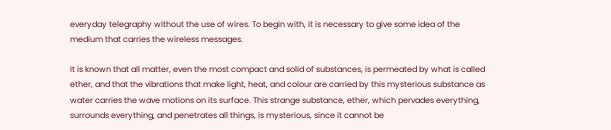everyday telegraphy without the use of wires. To begin with, it is necessary to give some idea of the medium that carries the wireless messages.

It is known that all matter, even the most compact and solid of substances, is permeated by what is called ether, and that the vibrations that make light, heat, and colour are carried by this mysterious substance as water carries the wave motions on its surface. This strange substance, ether, which pervades everything, surrounds everything, and penetrates all things, is mysterious, since it cannot be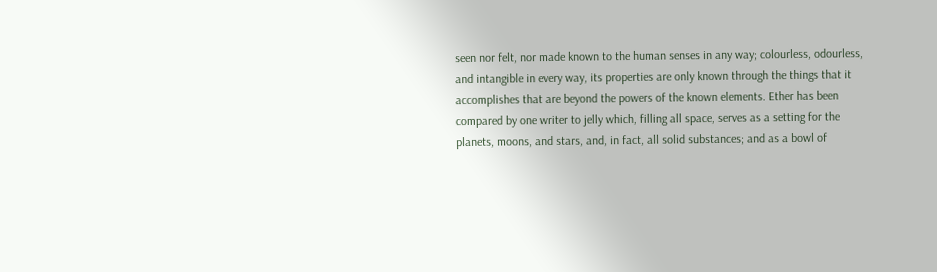seen nor felt, nor made known to the human senses in any way; colourless, odourless, and intangible in every way, its properties are only known through the things that it accomplishes that are beyond the powers of the known elements. Ether has been compared by one writer to jelly which, filling all space, serves as a setting for the planets, moons, and stars, and, in fact, all solid substances; and as a bowl of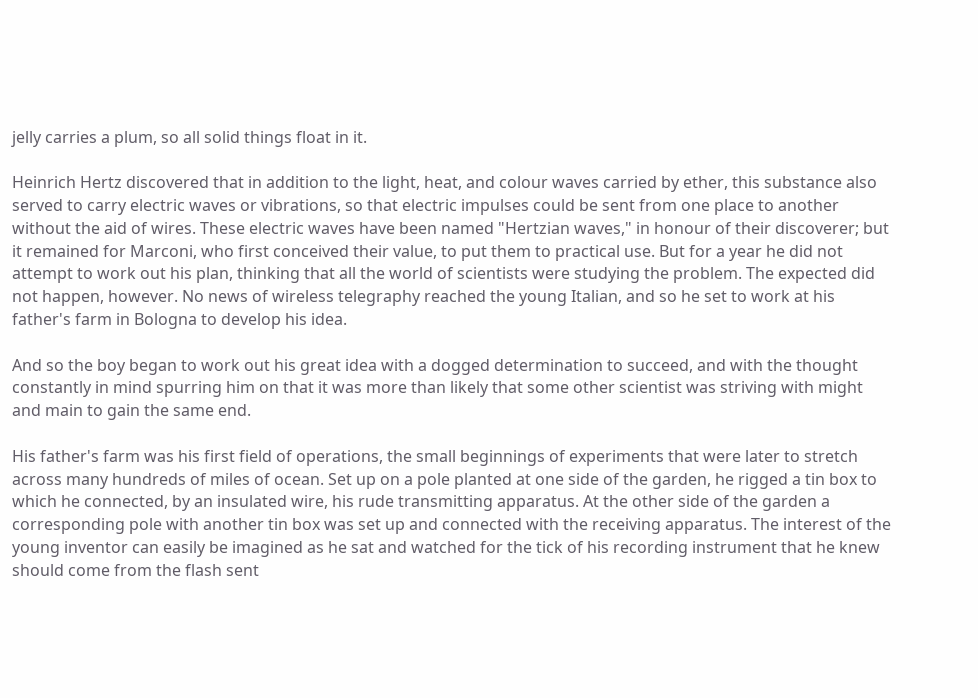jelly carries a plum, so all solid things float in it.

Heinrich Hertz discovered that in addition to the light, heat, and colour waves carried by ether, this substance also served to carry electric waves or vibrations, so that electric impulses could be sent from one place to another without the aid of wires. These electric waves have been named "Hertzian waves," in honour of their discoverer; but it remained for Marconi, who first conceived their value, to put them to practical use. But for a year he did not attempt to work out his plan, thinking that all the world of scientists were studying the problem. The expected did not happen, however. No news of wireless telegraphy reached the young Italian, and so he set to work at his father's farm in Bologna to develop his idea.

And so the boy began to work out his great idea with a dogged determination to succeed, and with the thought constantly in mind spurring him on that it was more than likely that some other scientist was striving with might and main to gain the same end.

His father's farm was his first field of operations, the small beginnings of experiments that were later to stretch across many hundreds of miles of ocean. Set up on a pole planted at one side of the garden, he rigged a tin box to which he connected, by an insulated wire, his rude transmitting apparatus. At the other side of the garden a corresponding pole with another tin box was set up and connected with the receiving apparatus. The interest of the young inventor can easily be imagined as he sat and watched for the tick of his recording instrument that he knew should come from the flash sent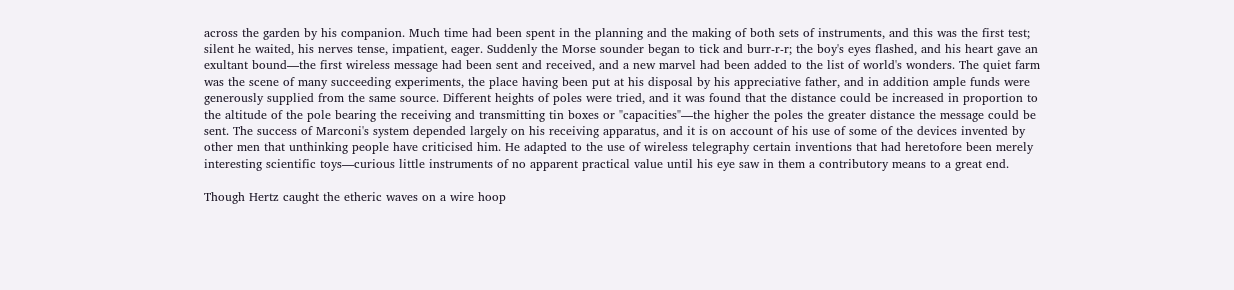across the garden by his companion. Much time had been spent in the planning and the making of both sets of instruments, and this was the first test; silent he waited, his nerves tense, impatient, eager. Suddenly the Morse sounder began to tick and burr-r-r; the boy's eyes flashed, and his heart gave an exultant bound—the first wireless message had been sent and received, and a new marvel had been added to the list of world's wonders. The quiet farm was the scene of many succeeding experiments, the place having been put at his disposal by his appreciative father, and in addition ample funds were generously supplied from the same source. Different heights of poles were tried, and it was found that the distance could be increased in proportion to the altitude of the pole bearing the receiving and transmitting tin boxes or "capacities"—the higher the poles the greater distance the message could be sent. The success of Marconi's system depended largely on his receiving apparatus, and it is on account of his use of some of the devices invented by other men that unthinking people have criticised him. He adapted to the use of wireless telegraphy certain inventions that had heretofore been merely interesting scientific toys—curious little instruments of no apparent practical value until his eye saw in them a contributory means to a great end.

Though Hertz caught the etheric waves on a wire hoop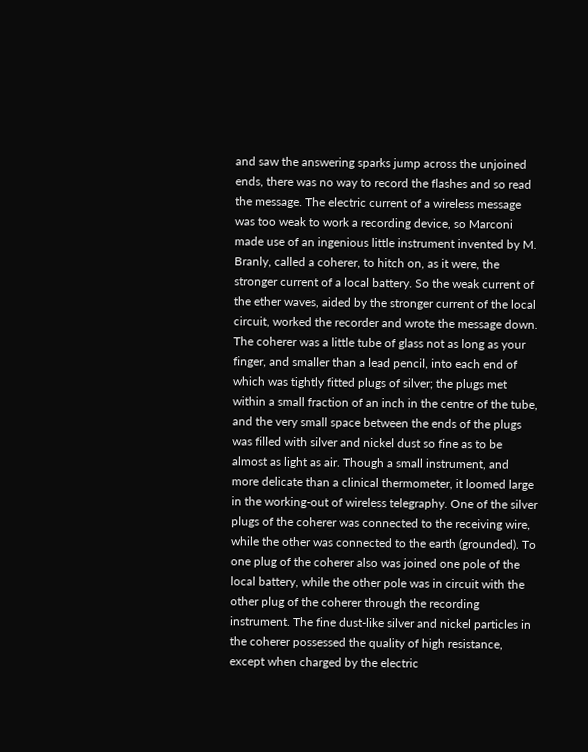and saw the answering sparks jump across the unjoined ends, there was no way to record the flashes and so read the message. The electric current of a wireless message was too weak to work a recording device, so Marconi made use of an ingenious little instrument invented by M. Branly, called a coherer, to hitch on, as it were, the stronger current of a local battery. So the weak current of the ether waves, aided by the stronger current of the local circuit, worked the recorder and wrote the message down. The coherer was a little tube of glass not as long as your finger, and smaller than a lead pencil, into each end of which was tightly fitted plugs of silver; the plugs met within a small fraction of an inch in the centre of the tube, and the very small space between the ends of the plugs was filled with silver and nickel dust so fine as to be almost as light as air. Though a small instrument, and more delicate than a clinical thermometer, it loomed large in the working-out of wireless telegraphy. One of the silver plugs of the coherer was connected to the receiving wire, while the other was connected to the earth (grounded). To one plug of the coherer also was joined one pole of the local battery, while the other pole was in circuit with the other plug of the coherer through the recording instrument. The fine dust-like silver and nickel particles in the coherer possessed the quality of high resistance, except when charged by the electric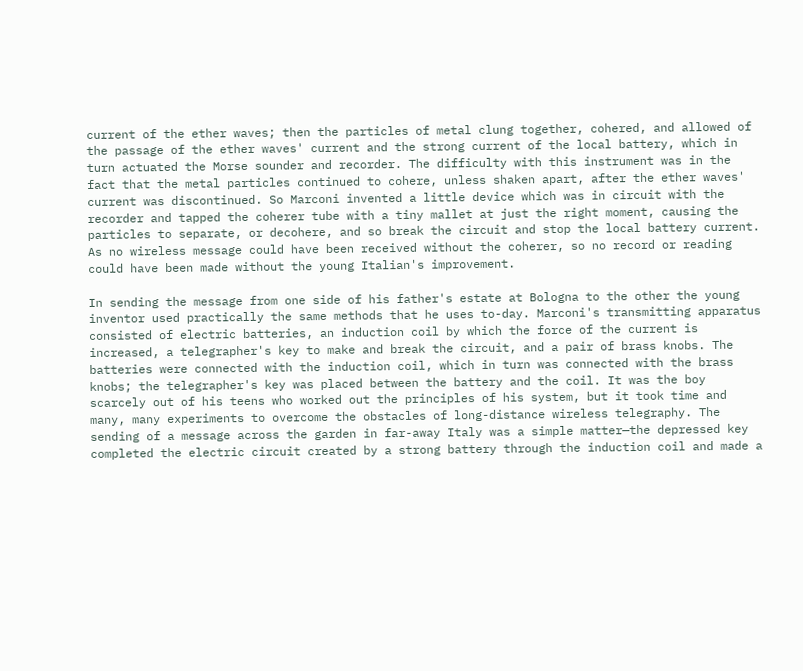current of the ether waves; then the particles of metal clung together, cohered, and allowed of the passage of the ether waves' current and the strong current of the local battery, which in turn actuated the Morse sounder and recorder. The difficulty with this instrument was in the fact that the metal particles continued to cohere, unless shaken apart, after the ether waves' current was discontinued. So Marconi invented a little device which was in circuit with the recorder and tapped the coherer tube with a tiny mallet at just the right moment, causing the particles to separate, or decohere, and so break the circuit and stop the local battery current. As no wireless message could have been received without the coherer, so no record or reading could have been made without the young Italian's improvement.

In sending the message from one side of his father's estate at Bologna to the other the young inventor used practically the same methods that he uses to-day. Marconi's transmitting apparatus consisted of electric batteries, an induction coil by which the force of the current is increased, a telegrapher's key to make and break the circuit, and a pair of brass knobs. The batteries were connected with the induction coil, which in turn was connected with the brass knobs; the telegrapher's key was placed between the battery and the coil. It was the boy scarcely out of his teens who worked out the principles of his system, but it took time and many, many experiments to overcome the obstacles of long-distance wireless telegraphy. The sending of a message across the garden in far-away Italy was a simple matter—the depressed key completed the electric circuit created by a strong battery through the induction coil and made a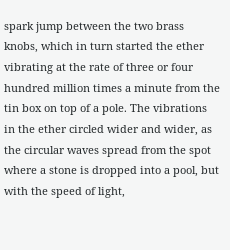spark jump between the two brass knobs, which in turn started the ether vibrating at the rate of three or four hundred million times a minute from the tin box on top of a pole. The vibrations in the ether circled wider and wider, as the circular waves spread from the spot where a stone is dropped into a pool, but with the speed of light,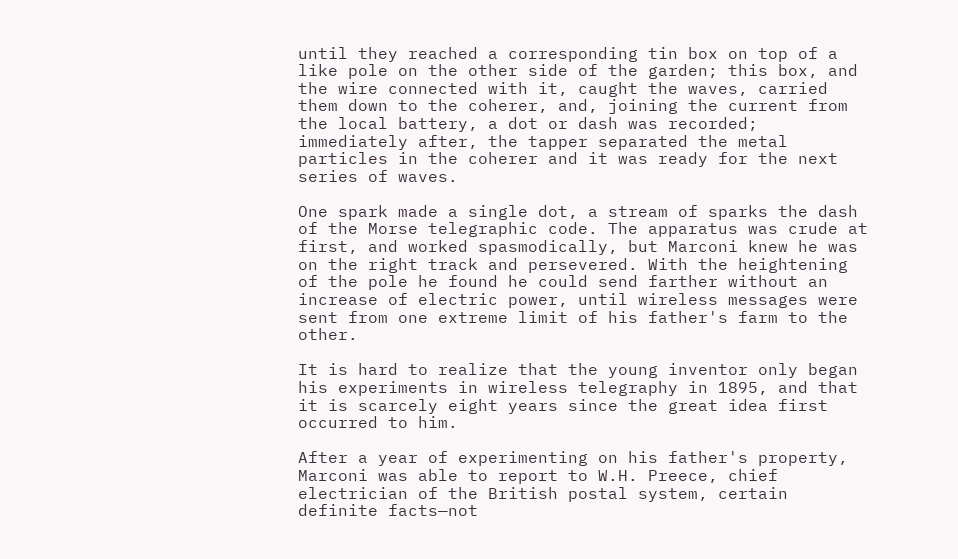until they reached a corresponding tin box on top of a like pole on the other side of the garden; this box, and the wire connected with it, caught the waves, carried them down to the coherer, and, joining the current from the local battery, a dot or dash was recorded; immediately after, the tapper separated the metal particles in the coherer and it was ready for the next series of waves.

One spark made a single dot, a stream of sparks the dash of the Morse telegraphic code. The apparatus was crude at first, and worked spasmodically, but Marconi knew he was on the right track and persevered. With the heightening of the pole he found he could send farther without an increase of electric power, until wireless messages were sent from one extreme limit of his father's farm to the other.

It is hard to realize that the young inventor only began his experiments in wireless telegraphy in 1895, and that it is scarcely eight years since the great idea first occurred to him.

After a year of experimenting on his father's property, Marconi was able to report to W.H. Preece, chief electrician of the British postal system, certain definite facts—not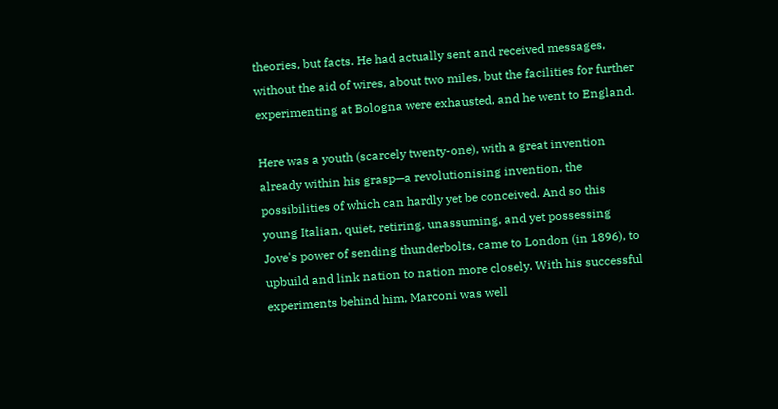theories, but facts. He had actually sent and received messages, without the aid of wires, about two miles, but the facilities for further experimenting at Bologna were exhausted, and he went to England.

Here was a youth (scarcely twenty-one), with a great invention already within his grasp—a revolutionising invention, the possibilities of which can hardly yet be conceived. And so this young Italian, quiet, retiring, unassuming, and yet possessing Jove's power of sending thunderbolts, came to London (in 1896), to upbuild and link nation to nation more closely. With his successful experiments behind him, Marconi was well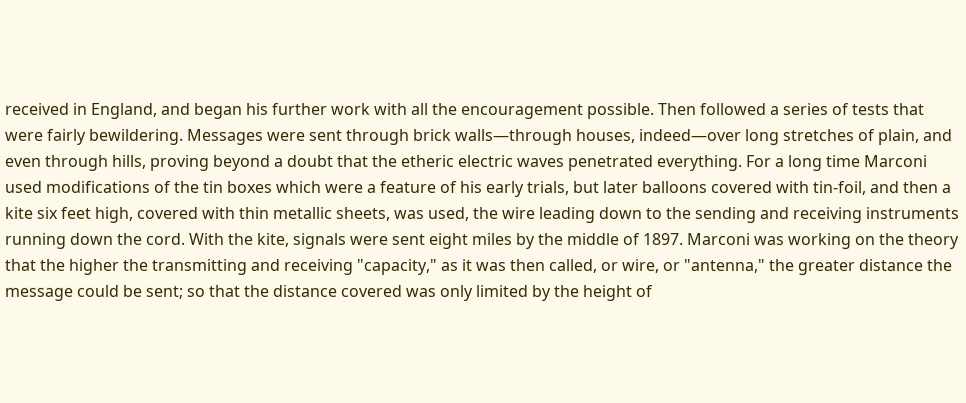received in England, and began his further work with all the encouragement possible. Then followed a series of tests that were fairly bewildering. Messages were sent through brick walls—through houses, indeed—over long stretches of plain, and even through hills, proving beyond a doubt that the etheric electric waves penetrated everything. For a long time Marconi used modifications of the tin boxes which were a feature of his early trials, but later balloons covered with tin-foil, and then a kite six feet high, covered with thin metallic sheets, was used, the wire leading down to the sending and receiving instruments running down the cord. With the kite, signals were sent eight miles by the middle of 1897. Marconi was working on the theory that the higher the transmitting and receiving "capacity," as it was then called, or wire, or "antenna," the greater distance the message could be sent; so that the distance covered was only limited by the height of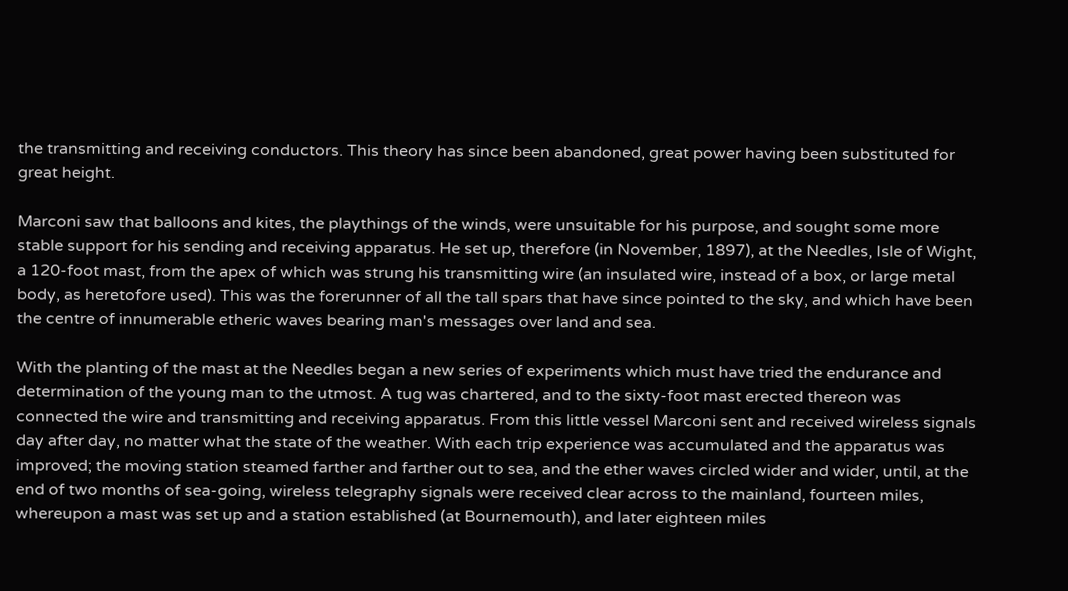the transmitting and receiving conductors. This theory has since been abandoned, great power having been substituted for great height.

Marconi saw that balloons and kites, the playthings of the winds, were unsuitable for his purpose, and sought some more stable support for his sending and receiving apparatus. He set up, therefore (in November, 1897), at the Needles, Isle of Wight, a 120-foot mast, from the apex of which was strung his transmitting wire (an insulated wire, instead of a box, or large metal body, as heretofore used). This was the forerunner of all the tall spars that have since pointed to the sky, and which have been the centre of innumerable etheric waves bearing man's messages over land and sea.

With the planting of the mast at the Needles began a new series of experiments which must have tried the endurance and determination of the young man to the utmost. A tug was chartered, and to the sixty-foot mast erected thereon was connected the wire and transmitting and receiving apparatus. From this little vessel Marconi sent and received wireless signals day after day, no matter what the state of the weather. With each trip experience was accumulated and the apparatus was improved; the moving station steamed farther and farther out to sea, and the ether waves circled wider and wider, until, at the end of two months of sea-going, wireless telegraphy signals were received clear across to the mainland, fourteen miles, whereupon a mast was set up and a station established (at Bournemouth), and later eighteen miles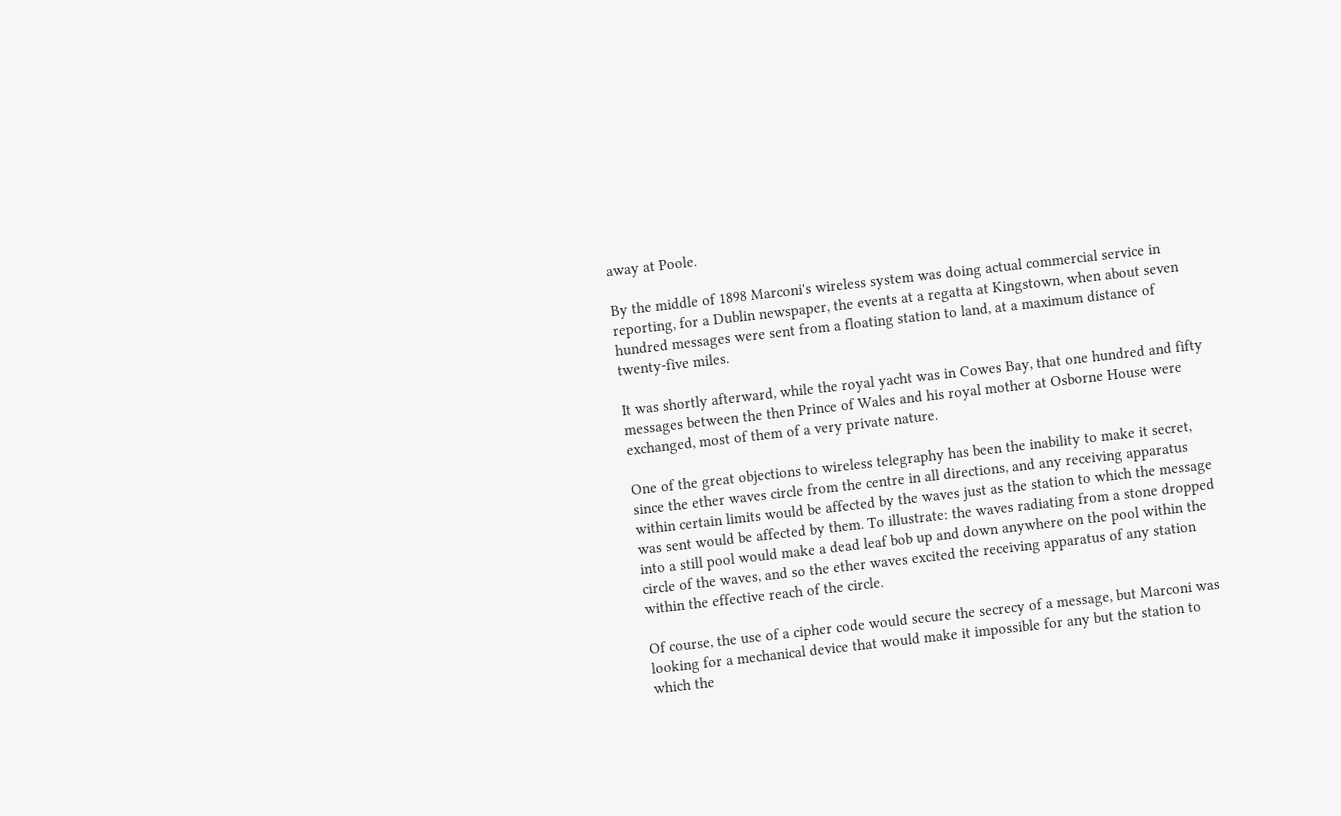away at Poole.

By the middle of 1898 Marconi's wireless system was doing actual commercial service in reporting, for a Dublin newspaper, the events at a regatta at Kingstown, when about seven hundred messages were sent from a floating station to land, at a maximum distance of twenty-five miles.

It was shortly afterward, while the royal yacht was in Cowes Bay, that one hundred and fifty messages between the then Prince of Wales and his royal mother at Osborne House were exchanged, most of them of a very private nature.

One of the great objections to wireless telegraphy has been the inability to make it secret, since the ether waves circle from the centre in all directions, and any receiving apparatus within certain limits would be affected by the waves just as the station to which the message was sent would be affected by them. To illustrate: the waves radiating from a stone dropped into a still pool would make a dead leaf bob up and down anywhere on the pool within the circle of the waves, and so the ether waves excited the receiving apparatus of any station within the effective reach of the circle.

Of course, the use of a cipher code would secure the secrecy of a message, but Marconi was looking for a mechanical device that would make it impossible for any but the station to which the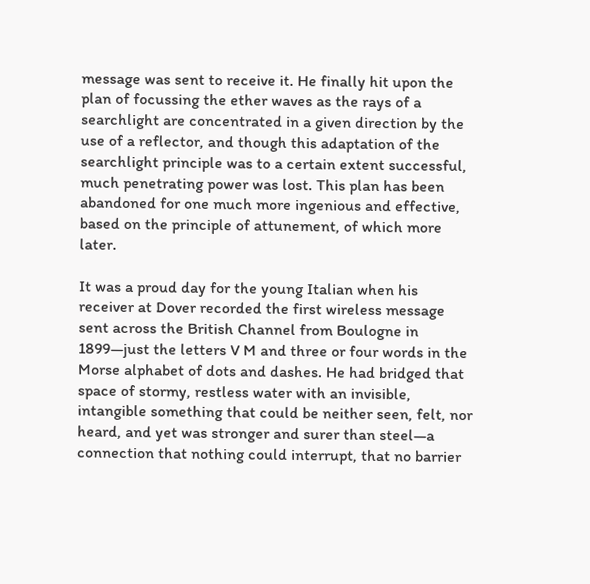message was sent to receive it. He finally hit upon the plan of focussing the ether waves as the rays of a searchlight are concentrated in a given direction by the use of a reflector, and though this adaptation of the searchlight principle was to a certain extent successful, much penetrating power was lost. This plan has been abandoned for one much more ingenious and effective, based on the principle of attunement, of which more later.

It was a proud day for the young Italian when his receiver at Dover recorded the first wireless message sent across the British Channel from Boulogne in 1899—just the letters V M and three or four words in the Morse alphabet of dots and dashes. He had bridged that space of stormy, restless water with an invisible, intangible something that could be neither seen, felt, nor heard, and yet was stronger and surer than steel—a connection that nothing could interrupt, that no barrier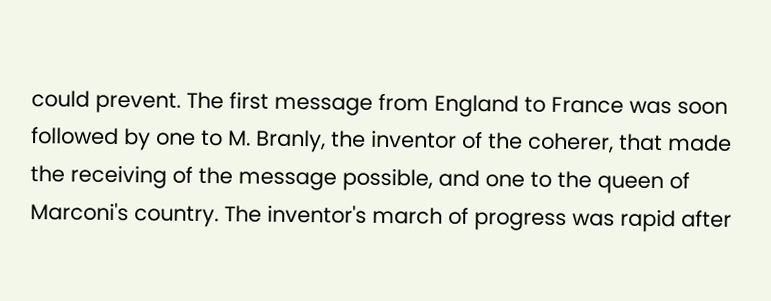could prevent. The first message from England to France was soon followed by one to M. Branly, the inventor of the coherer, that made the receiving of the message possible, and one to the queen of Marconi's country. The inventor's march of progress was rapid after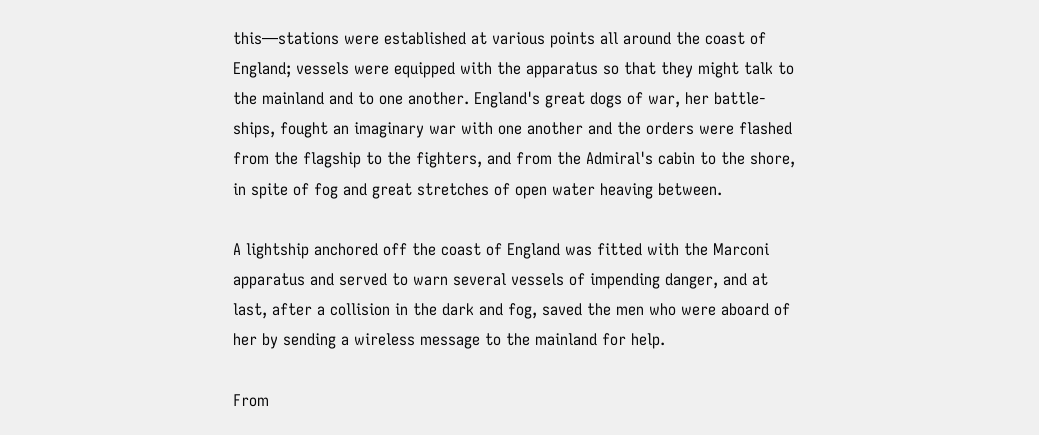this—stations were established at various points all around the coast of England; vessels were equipped with the apparatus so that they might talk to the mainland and to one another. England's great dogs of war, her battle-ships, fought an imaginary war with one another and the orders were flashed from the flagship to the fighters, and from the Admiral's cabin to the shore, in spite of fog and great stretches of open water heaving between.

A lightship anchored off the coast of England was fitted with the Marconi apparatus and served to warn several vessels of impending danger, and at last, after a collision in the dark and fog, saved the men who were aboard of her by sending a wireless message to the mainland for help.

From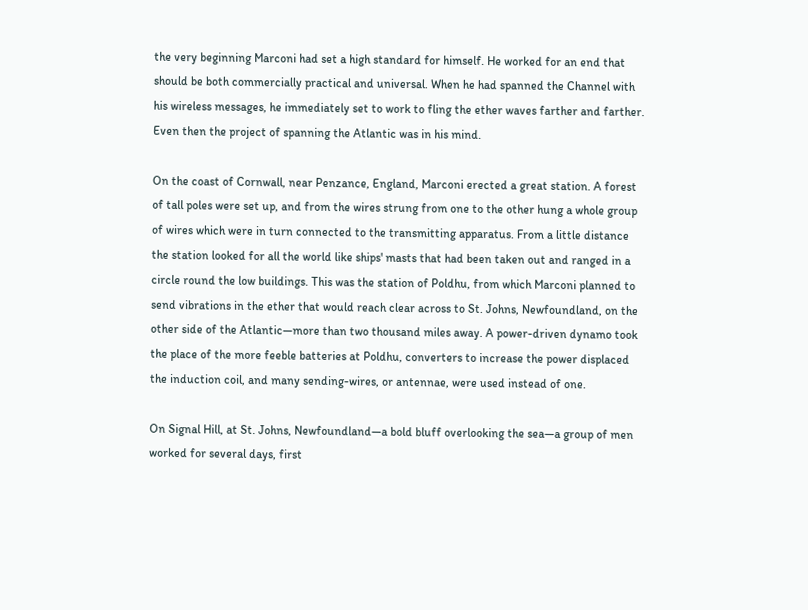the very beginning Marconi had set a high standard for himself. He worked for an end that should be both commercially practical and universal. When he had spanned the Channel with his wireless messages, he immediately set to work to fling the ether waves farther and farther. Even then the project of spanning the Atlantic was in his mind.

On the coast of Cornwall, near Penzance, England, Marconi erected a great station. A forest of tall poles were set up, and from the wires strung from one to the other hung a whole group of wires which were in turn connected to the transmitting apparatus. From a little distance the station looked for all the world like ships' masts that had been taken out and ranged in a circle round the low buildings. This was the station of Poldhu, from which Marconi planned to send vibrations in the ether that would reach clear across to St. Johns, Newfoundland, on the other side of the Atlantic—more than two thousand miles away. A power-driven dynamo took the place of the more feeble batteries at Poldhu, converters to increase the power displaced the induction coil, and many sending-wires, or antennae, were used instead of one.

On Signal Hill, at St. Johns, Newfoundland—a bold bluff overlooking the sea—a group of men worked for several days, first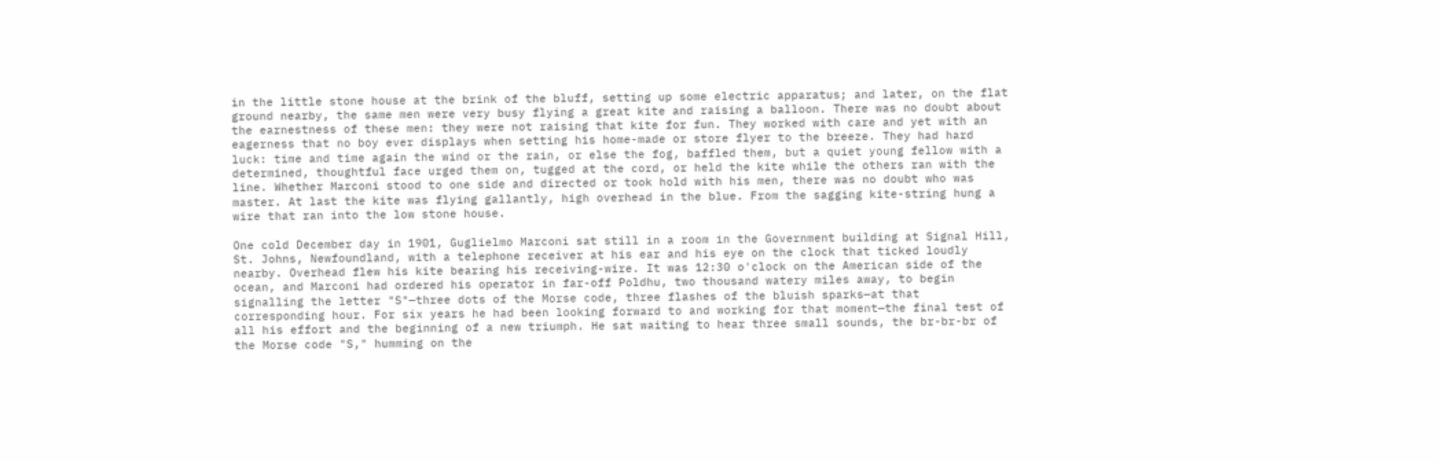in the little stone house at the brink of the bluff, setting up some electric apparatus; and later, on the flat ground nearby, the same men were very busy flying a great kite and raising a balloon. There was no doubt about the earnestness of these men: they were not raising that kite for fun. They worked with care and yet with an eagerness that no boy ever displays when setting his home-made or store flyer to the breeze. They had hard luck: time and time again the wind or the rain, or else the fog, baffled them, but a quiet young fellow with a determined, thoughtful face urged them on, tugged at the cord, or held the kite while the others ran with the line. Whether Marconi stood to one side and directed or took hold with his men, there was no doubt who was master. At last the kite was flying gallantly, high overhead in the blue. From the sagging kite-string hung a wire that ran into the low stone house.

One cold December day in 1901, Guglielmo Marconi sat still in a room in the Government building at Signal Hill, St. Johns, Newfoundland, with a telephone receiver at his ear and his eye on the clock that ticked loudly nearby. Overhead flew his kite bearing his receiving-wire. It was 12:30 o'clock on the American side of the ocean, and Marconi had ordered his operator in far-off Poldhu, two thousand watery miles away, to begin signalling the letter "S"—three dots of the Morse code, three flashes of the bluish sparks—at that corresponding hour. For six years he had been looking forward to and working for that moment—the final test of all his effort and the beginning of a new triumph. He sat waiting to hear three small sounds, the br-br-br of the Morse code "S," humming on the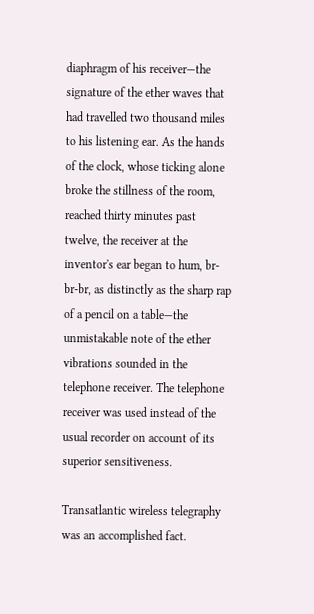diaphragm of his receiver—the signature of the ether waves that had travelled two thousand miles to his listening ear. As the hands of the clock, whose ticking alone broke the stillness of the room, reached thirty minutes past twelve, the receiver at the inventor's ear began to hum, br-br-br, as distinctly as the sharp rap of a pencil on a table—the unmistakable note of the ether vibrations sounded in the telephone receiver. The telephone receiver was used instead of the usual recorder on account of its superior sensitiveness.

Transatlantic wireless telegraphy was an accomplished fact.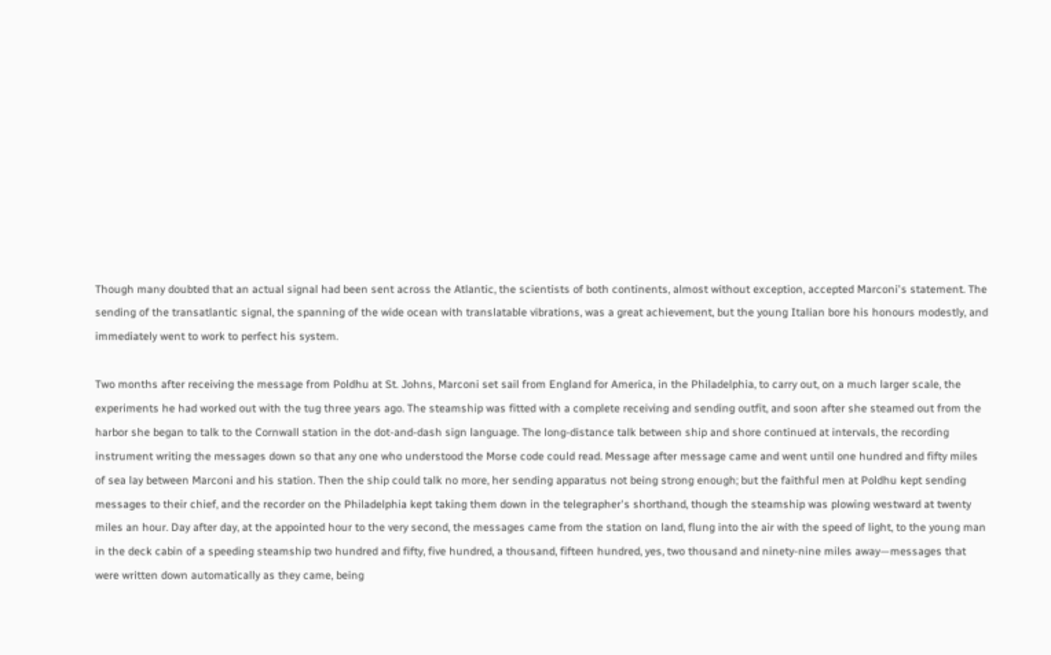Though many doubted that an actual signal had been sent across the Atlantic, the scientists of both continents, almost without exception, accepted Marconi's statement. The sending of the transatlantic signal, the spanning of the wide ocean with translatable vibrations, was a great achievement, but the young Italian bore his honours modestly, and immediately went to work to perfect his system.

Two months after receiving the message from Poldhu at St. Johns, Marconi set sail from England for America, in the Philadelphia, to carry out, on a much larger scale, the experiments he had worked out with the tug three years ago. The steamship was fitted with a complete receiving and sending outfit, and soon after she steamed out from the harbor she began to talk to the Cornwall station in the dot-and-dash sign language. The long-distance talk between ship and shore continued at intervals, the recording instrument writing the messages down so that any one who understood the Morse code could read. Message after message came and went until one hundred and fifty miles of sea lay between Marconi and his station. Then the ship could talk no more, her sending apparatus not being strong enough; but the faithful men at Poldhu kept sending messages to their chief, and the recorder on the Philadelphia kept taking them down in the telegrapher's shorthand, though the steamship was plowing westward at twenty miles an hour. Day after day, at the appointed hour to the very second, the messages came from the station on land, flung into the air with the speed of light, to the young man in the deck cabin of a speeding steamship two hundred and fifty, five hundred, a thousand, fifteen hundred, yes, two thousand and ninety-nine miles away—messages that were written down automatically as they came, being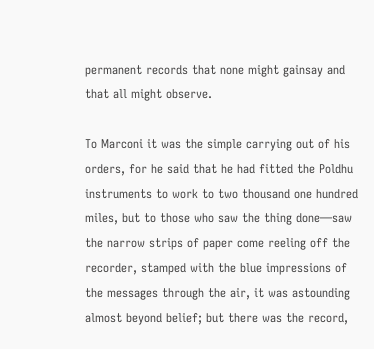permanent records that none might gainsay and that all might observe.

To Marconi it was the simple carrying out of his orders, for he said that he had fitted the Poldhu instruments to work to two thousand one hundred miles, but to those who saw the thing done—saw the narrow strips of paper come reeling off the recorder, stamped with the blue impressions of the messages through the air, it was astounding almost beyond belief; but there was the record,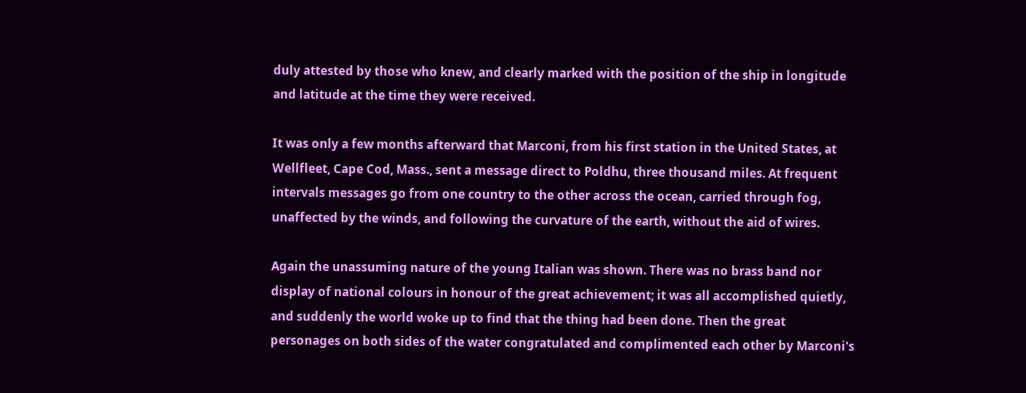duly attested by those who knew, and clearly marked with the position of the ship in longitude and latitude at the time they were received.

It was only a few months afterward that Marconi, from his first station in the United States, at Wellfleet, Cape Cod, Mass., sent a message direct to Poldhu, three thousand miles. At frequent intervals messages go from one country to the other across the ocean, carried through fog, unaffected by the winds, and following the curvature of the earth, without the aid of wires.

Again the unassuming nature of the young Italian was shown. There was no brass band nor display of national colours in honour of the great achievement; it was all accomplished quietly, and suddenly the world woke up to find that the thing had been done. Then the great personages on both sides of the water congratulated and complimented each other by Marconi's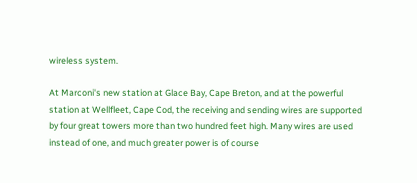wireless system.

At Marconi's new station at Glace Bay, Cape Breton, and at the powerful station at Wellfleet, Cape Cod, the receiving and sending wires are supported by four great towers more than two hundred feet high. Many wires are used instead of one, and much greater power is of course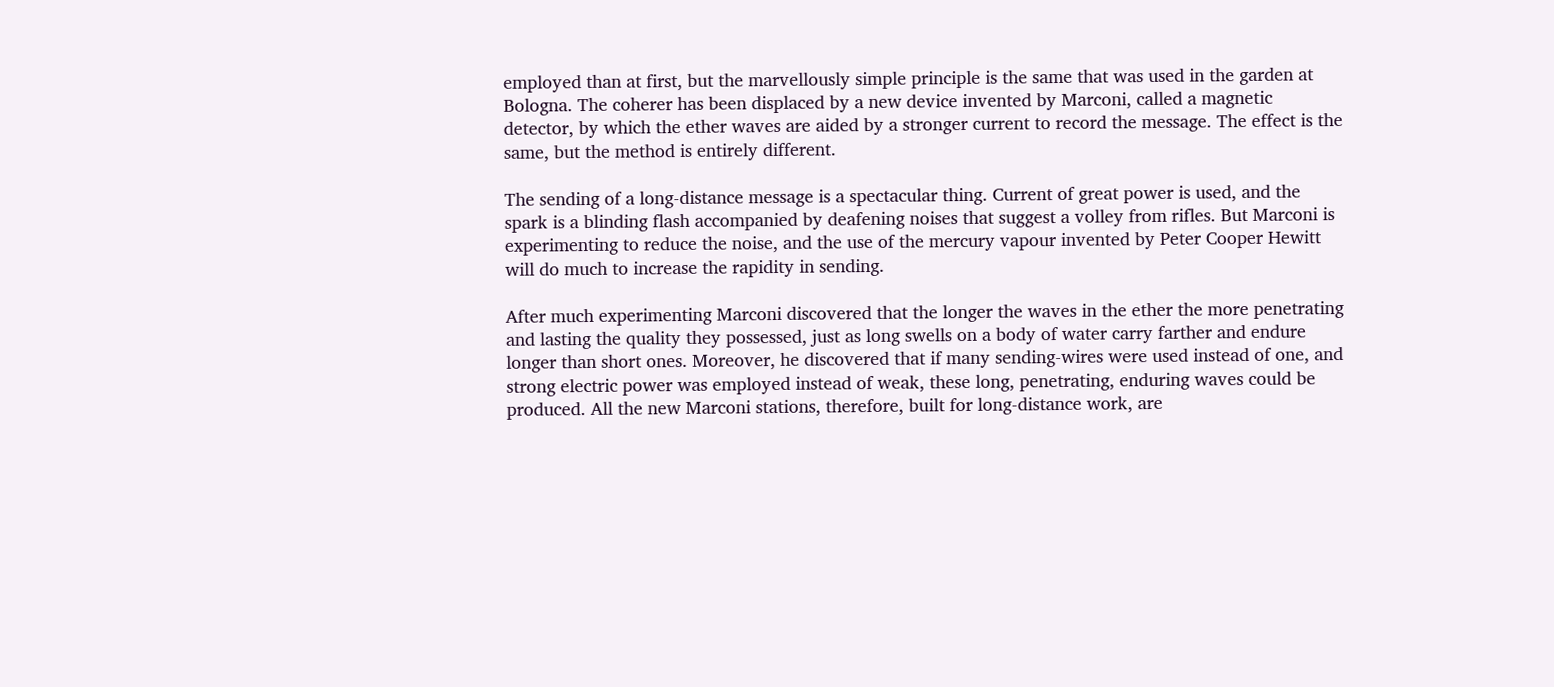employed than at first, but the marvellously simple principle is the same that was used in the garden at Bologna. The coherer has been displaced by a new device invented by Marconi, called a magnetic detector, by which the ether waves are aided by a stronger current to record the message. The effect is the same, but the method is entirely different.

The sending of a long-distance message is a spectacular thing. Current of great power is used, and the spark is a blinding flash accompanied by deafening noises that suggest a volley from rifles. But Marconi is experimenting to reduce the noise, and the use of the mercury vapour invented by Peter Cooper Hewitt will do much to increase the rapidity in sending.

After much experimenting Marconi discovered that the longer the waves in the ether the more penetrating and lasting the quality they possessed, just as long swells on a body of water carry farther and endure longer than short ones. Moreover, he discovered that if many sending-wires were used instead of one, and strong electric power was employed instead of weak, these long, penetrating, enduring waves could be produced. All the new Marconi stations, therefore, built for long-distance work, are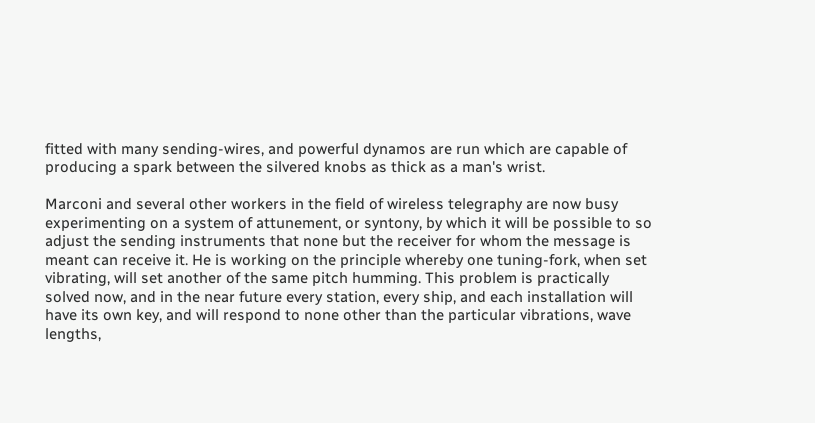fitted with many sending-wires, and powerful dynamos are run which are capable of producing a spark between the silvered knobs as thick as a man's wrist.

Marconi and several other workers in the field of wireless telegraphy are now busy experimenting on a system of attunement, or syntony, by which it will be possible to so adjust the sending instruments that none but the receiver for whom the message is meant can receive it. He is working on the principle whereby one tuning-fork, when set vibrating, will set another of the same pitch humming. This problem is practically solved now, and in the near future every station, every ship, and each installation will have its own key, and will respond to none other than the particular vibrations, wave lengths,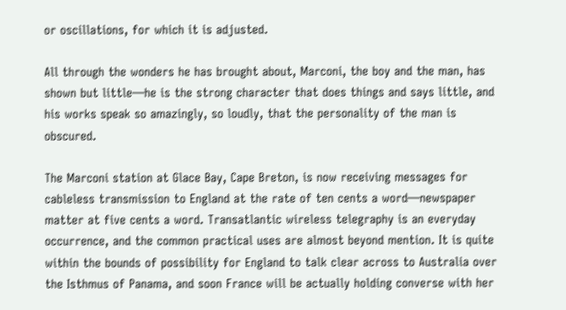or oscillations, for which it is adjusted.

All through the wonders he has brought about, Marconi, the boy and the man, has shown but little—he is the strong character that does things and says little, and his works speak so amazingly, so loudly, that the personality of the man is obscured.

The Marconi station at Glace Bay, Cape Breton, is now receiving messages for cableless transmission to England at the rate of ten cents a word—newspaper matter at five cents a word. Transatlantic wireless telegraphy is an everyday occurrence, and the common practical uses are almost beyond mention. It is quite within the bounds of possibility for England to talk clear across to Australia over the Isthmus of Panama, and soon France will be actually holding converse with her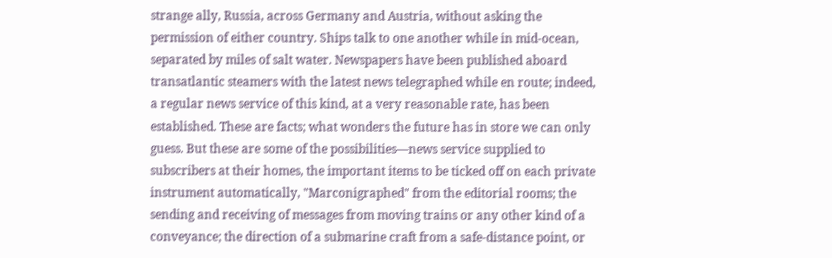strange ally, Russia, across Germany and Austria, without asking the permission of either country. Ships talk to one another while in mid-ocean, separated by miles of salt water. Newspapers have been published aboard transatlantic steamers with the latest news telegraphed while en route; indeed, a regular news service of this kind, at a very reasonable rate, has been established. These are facts; what wonders the future has in store we can only guess. But these are some of the possibilities—news service supplied to subscribers at their homes, the important items to be ticked off on each private instrument automatically, "Marconigraphed" from the editorial rooms; the sending and receiving of messages from moving trains or any other kind of a conveyance; the direction of a submarine craft from a safe-distance point, or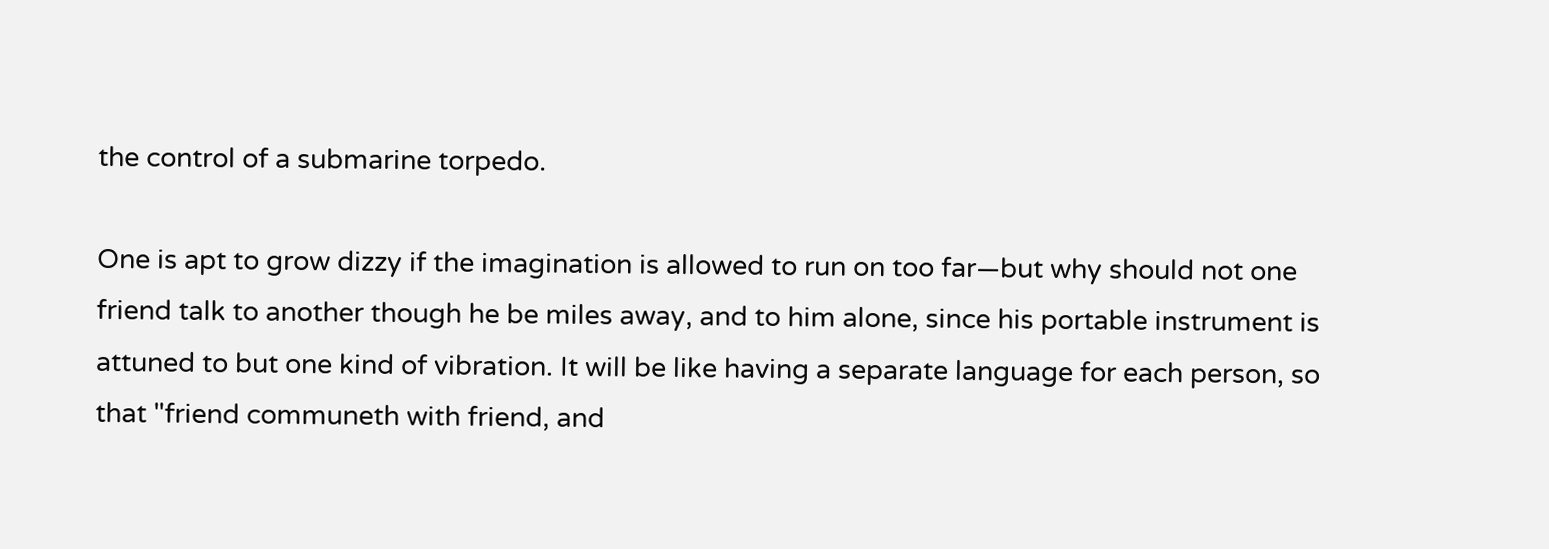the control of a submarine torpedo.

One is apt to grow dizzy if the imagination is allowed to run on too far—but why should not one friend talk to another though he be miles away, and to him alone, since his portable instrument is attuned to but one kind of vibration. It will be like having a separate language for each person, so that "friend communeth with friend, and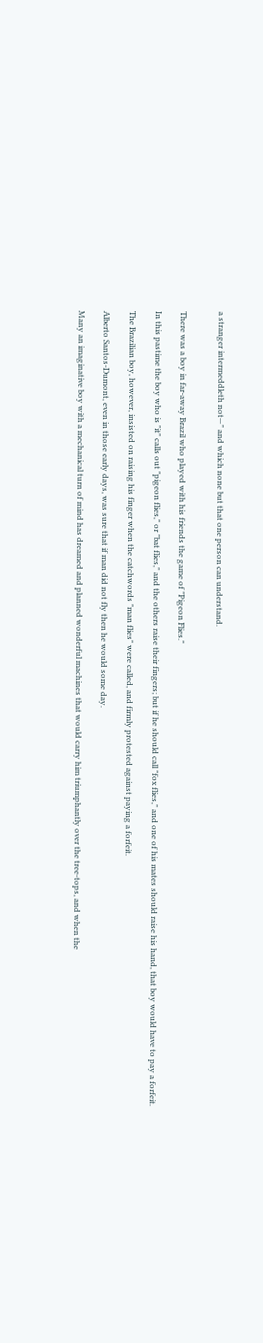a stranger intermeddleth not—" and which none but that one person can understand.


There was a boy in far-away Brazil who played with his friends the game of "Pigeon Flies."

In this pastime the boy who is "it" calls out "pigeon flies," or "bat flies," and the others raise their fingers; but if he should call "fox flies," and one of his mates should raise his hand, that boy would have to pay a forfeit.

The Brazilian boy, however, insisted on raising his finger when the catchwords "man flies" were called, and firmly protested against paying a forfeit.

Alberto Santos-Dumont, even in those early days, was sure that if man did not fly then he would some day.

Many an imaginative boy with a mechanical turn of mind has dreamed and planned wonderful machines that would carry him triumphantly over the tree-tops, and when the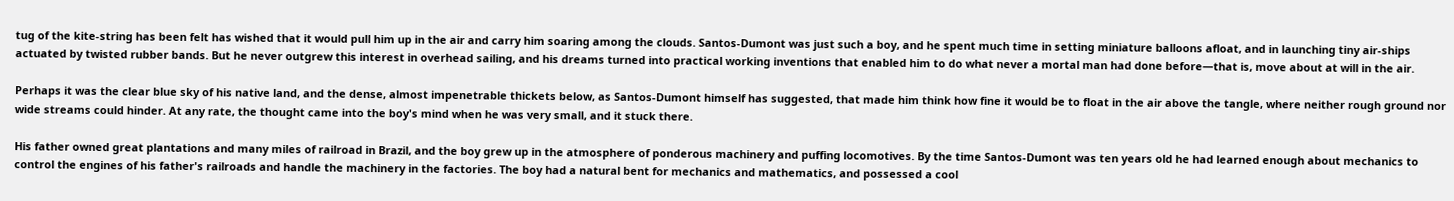tug of the kite-string has been felt has wished that it would pull him up in the air and carry him soaring among the clouds. Santos-Dumont was just such a boy, and he spent much time in setting miniature balloons afloat, and in launching tiny air-ships actuated by twisted rubber bands. But he never outgrew this interest in overhead sailing, and his dreams turned into practical working inventions that enabled him to do what never a mortal man had done before—that is, move about at will in the air.

Perhaps it was the clear blue sky of his native land, and the dense, almost impenetrable thickets below, as Santos-Dumont himself has suggested, that made him think how fine it would be to float in the air above the tangle, where neither rough ground nor wide streams could hinder. At any rate, the thought came into the boy's mind when he was very small, and it stuck there.

His father owned great plantations and many miles of railroad in Brazil, and the boy grew up in the atmosphere of ponderous machinery and puffing locomotives. By the time Santos-Dumont was ten years old he had learned enough about mechanics to control the engines of his father's railroads and handle the machinery in the factories. The boy had a natural bent for mechanics and mathematics, and possessed a cool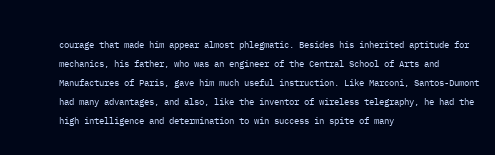courage that made him appear almost phlegmatic. Besides his inherited aptitude for mechanics, his father, who was an engineer of the Central School of Arts and Manufactures of Paris, gave him much useful instruction. Like Marconi, Santos-Dumont had many advantages, and also, like the inventor of wireless telegraphy, he had the high intelligence and determination to win success in spite of many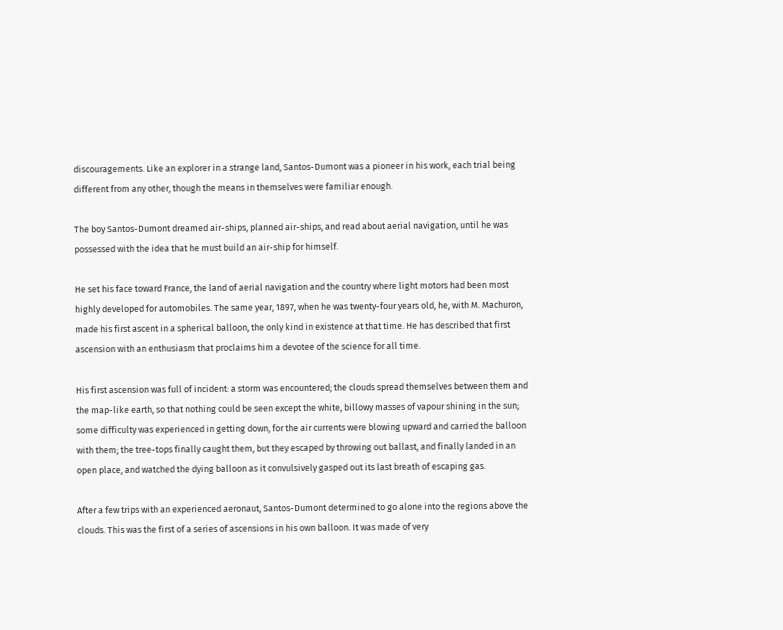discouragements. Like an explorer in a strange land, Santos-Dumont was a pioneer in his work, each trial being different from any other, though the means in themselves were familiar enough.

The boy Santos-Dumont dreamed air-ships, planned air-ships, and read about aerial navigation, until he was possessed with the idea that he must build an air-ship for himself.

He set his face toward France, the land of aerial navigation and the country where light motors had been most highly developed for automobiles. The same year, 1897, when he was twenty-four years old, he, with M. Machuron, made his first ascent in a spherical balloon, the only kind in existence at that time. He has described that first ascension with an enthusiasm that proclaims him a devotee of the science for all time.

His first ascension was full of incident: a storm was encountered; the clouds spread themselves between them and the map-like earth, so that nothing could be seen except the white, billowy masses of vapour shining in the sun; some difficulty was experienced in getting down, for the air currents were blowing upward and carried the balloon with them; the tree-tops finally caught them, but they escaped by throwing out ballast, and finally landed in an open place, and watched the dying balloon as it convulsively gasped out its last breath of escaping gas.

After a few trips with an experienced aeronaut, Santos-Dumont determined to go alone into the regions above the clouds. This was the first of a series of ascensions in his own balloon. It was made of very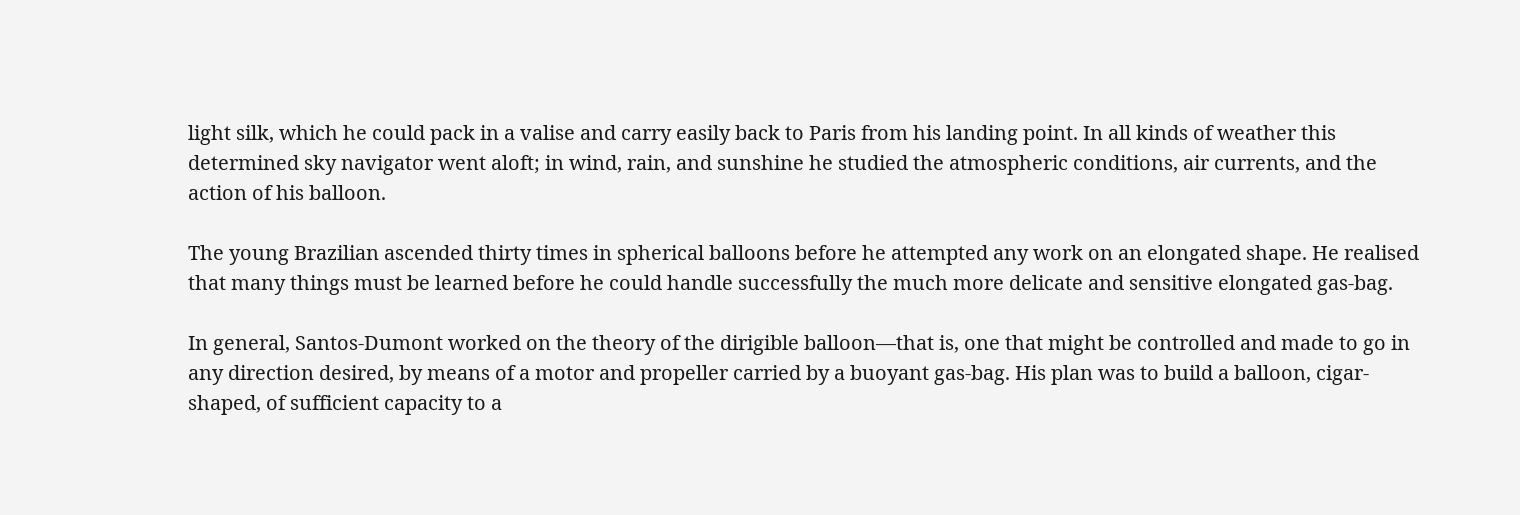light silk, which he could pack in a valise and carry easily back to Paris from his landing point. In all kinds of weather this determined sky navigator went aloft; in wind, rain, and sunshine he studied the atmospheric conditions, air currents, and the action of his balloon.

The young Brazilian ascended thirty times in spherical balloons before he attempted any work on an elongated shape. He realised that many things must be learned before he could handle successfully the much more delicate and sensitive elongated gas-bag.

In general, Santos-Dumont worked on the theory of the dirigible balloon—that is, one that might be controlled and made to go in any direction desired, by means of a motor and propeller carried by a buoyant gas-bag. His plan was to build a balloon, cigar-shaped, of sufficient capacity to a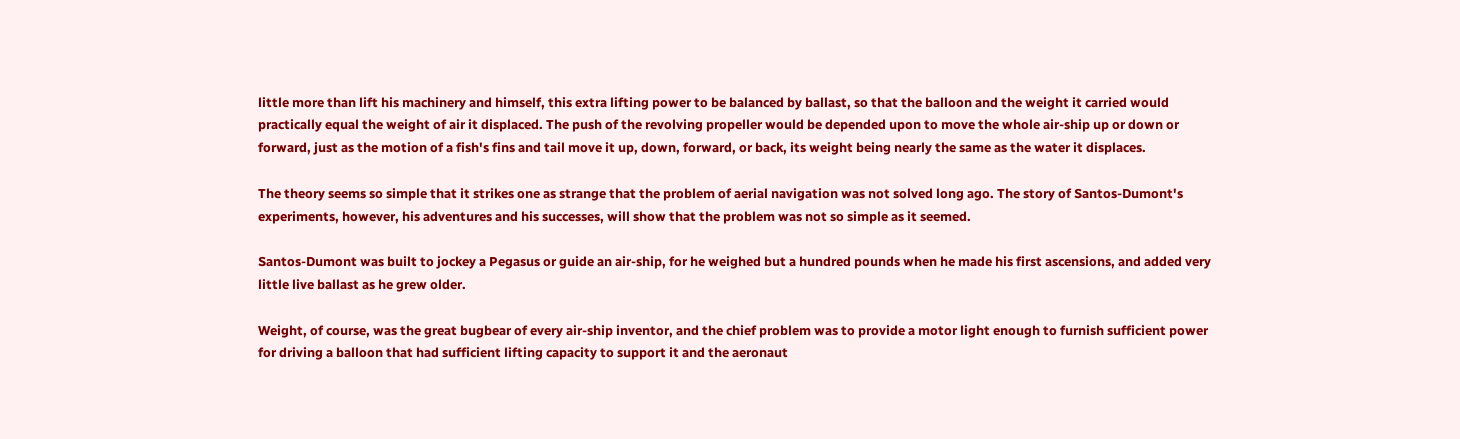little more than lift his machinery and himself, this extra lifting power to be balanced by ballast, so that the balloon and the weight it carried would practically equal the weight of air it displaced. The push of the revolving propeller would be depended upon to move the whole air-ship up or down or forward, just as the motion of a fish's fins and tail move it up, down, forward, or back, its weight being nearly the same as the water it displaces.

The theory seems so simple that it strikes one as strange that the problem of aerial navigation was not solved long ago. The story of Santos-Dumont's experiments, however, his adventures and his successes, will show that the problem was not so simple as it seemed.

Santos-Dumont was built to jockey a Pegasus or guide an air-ship, for he weighed but a hundred pounds when he made his first ascensions, and added very little live ballast as he grew older.

Weight, of course, was the great bugbear of every air-ship inventor, and the chief problem was to provide a motor light enough to furnish sufficient power for driving a balloon that had sufficient lifting capacity to support it and the aeronaut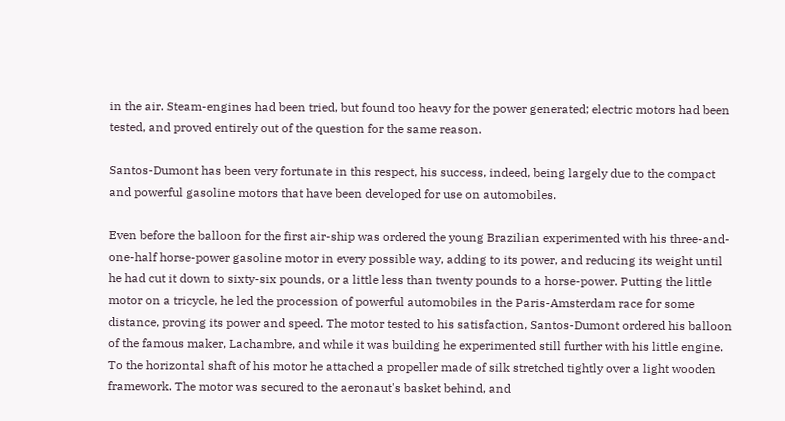in the air. Steam-engines had been tried, but found too heavy for the power generated; electric motors had been tested, and proved entirely out of the question for the same reason.

Santos-Dumont has been very fortunate in this respect, his success, indeed, being largely due to the compact and powerful gasoline motors that have been developed for use on automobiles.

Even before the balloon for the first air-ship was ordered the young Brazilian experimented with his three-and-one-half horse-power gasoline motor in every possible way, adding to its power, and reducing its weight until he had cut it down to sixty-six pounds, or a little less than twenty pounds to a horse-power. Putting the little motor on a tricycle, he led the procession of powerful automobiles in the Paris-Amsterdam race for some distance, proving its power and speed. The motor tested to his satisfaction, Santos-Dumont ordered his balloon of the famous maker, Lachambre, and while it was building he experimented still further with his little engine. To the horizontal shaft of his motor he attached a propeller made of silk stretched tightly over a light wooden framework. The motor was secured to the aeronaut's basket behind, and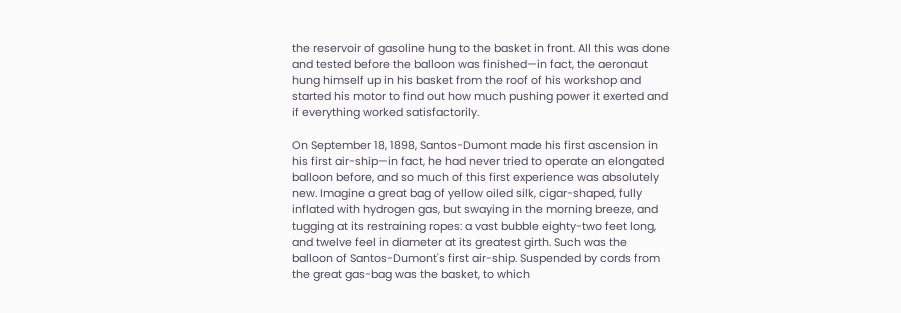the reservoir of gasoline hung to the basket in front. All this was done and tested before the balloon was finished—in fact, the aeronaut hung himself up in his basket from the roof of his workshop and started his motor to find out how much pushing power it exerted and if everything worked satisfactorily.

On September 18, 1898, Santos-Dumont made his first ascension in his first air-ship—in fact, he had never tried to operate an elongated balloon before, and so much of this first experience was absolutely new. Imagine a great bag of yellow oiled silk, cigar-shaped, fully inflated with hydrogen gas, but swaying in the morning breeze, and tugging at its restraining ropes: a vast bubble eighty-two feet long, and twelve feel in diameter at its greatest girth. Such was the balloon of Santos-Dumont's first air-ship. Suspended by cords from the great gas-bag was the basket, to which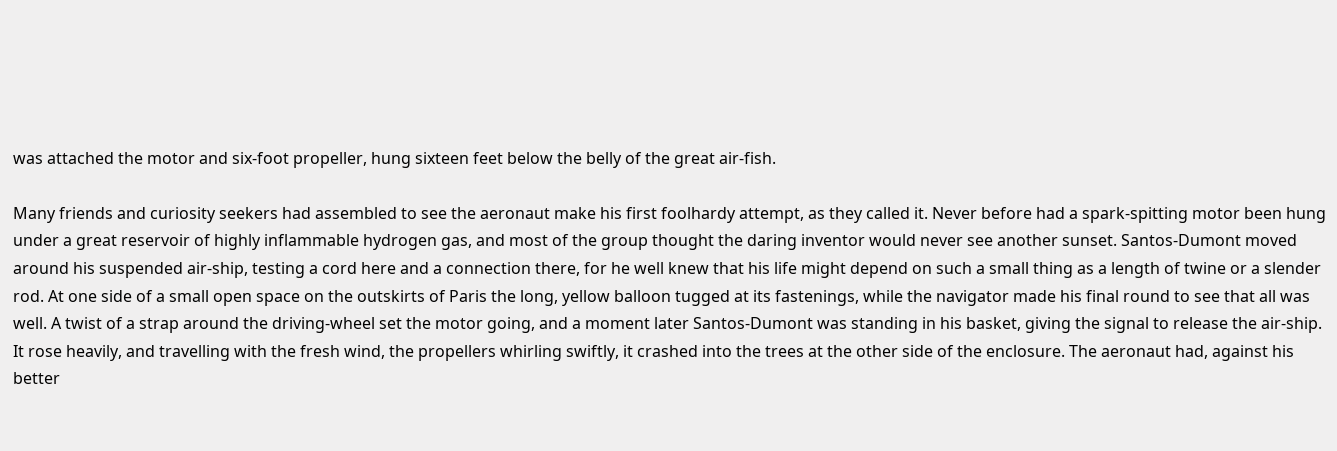was attached the motor and six-foot propeller, hung sixteen feet below the belly of the great air-fish.

Many friends and curiosity seekers had assembled to see the aeronaut make his first foolhardy attempt, as they called it. Never before had a spark-spitting motor been hung under a great reservoir of highly inflammable hydrogen gas, and most of the group thought the daring inventor would never see another sunset. Santos-Dumont moved around his suspended air-ship, testing a cord here and a connection there, for he well knew that his life might depend on such a small thing as a length of twine or a slender rod. At one side of a small open space on the outskirts of Paris the long, yellow balloon tugged at its fastenings, while the navigator made his final round to see that all was well. A twist of a strap around the driving-wheel set the motor going, and a moment later Santos-Dumont was standing in his basket, giving the signal to release the air-ship. It rose heavily, and travelling with the fresh wind, the propellers whirling swiftly, it crashed into the trees at the other side of the enclosure. The aeronaut had, against his better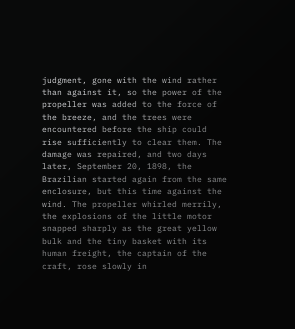judgment, gone with the wind rather than against it, so the power of the propeller was added to the force of the breeze, and the trees were encountered before the ship could rise sufficiently to clear them. The damage was repaired, and two days later, September 20, 1898, the Brazilian started again from the same enclosure, but this time against the wind. The propeller whirled merrily, the explosions of the little motor snapped sharply as the great yellow bulk and the tiny basket with its human freight, the captain of the craft, rose slowly in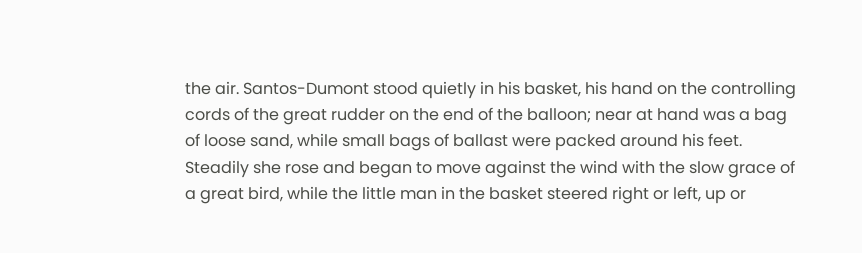the air. Santos-Dumont stood quietly in his basket, his hand on the controlling cords of the great rudder on the end of the balloon; near at hand was a bag of loose sand, while small bags of ballast were packed around his feet. Steadily she rose and began to move against the wind with the slow grace of a great bird, while the little man in the basket steered right or left, up or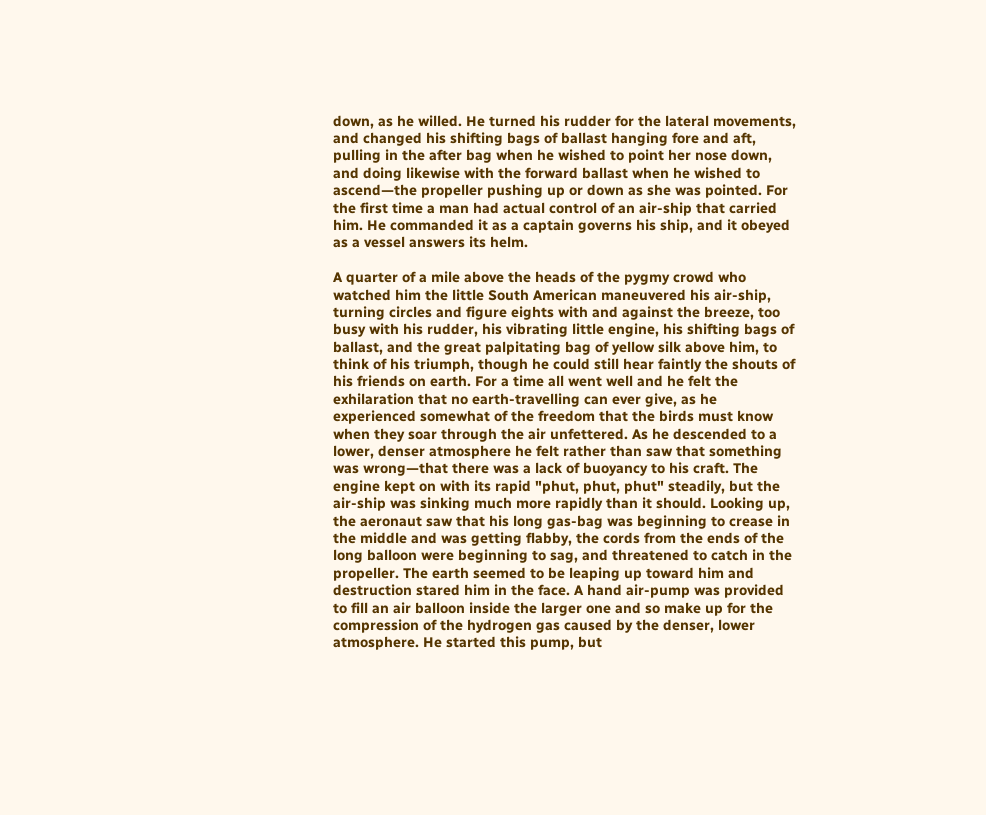down, as he willed. He turned his rudder for the lateral movements, and changed his shifting bags of ballast hanging fore and aft, pulling in the after bag when he wished to point her nose down, and doing likewise with the forward ballast when he wished to ascend—the propeller pushing up or down as she was pointed. For the first time a man had actual control of an air-ship that carried him. He commanded it as a captain governs his ship, and it obeyed as a vessel answers its helm.

A quarter of a mile above the heads of the pygmy crowd who watched him the little South American maneuvered his air-ship, turning circles and figure eights with and against the breeze, too busy with his rudder, his vibrating little engine, his shifting bags of ballast, and the great palpitating bag of yellow silk above him, to think of his triumph, though he could still hear faintly the shouts of his friends on earth. For a time all went well and he felt the exhilaration that no earth-travelling can ever give, as he experienced somewhat of the freedom that the birds must know when they soar through the air unfettered. As he descended to a lower, denser atmosphere he felt rather than saw that something was wrong—that there was a lack of buoyancy to his craft. The engine kept on with its rapid "phut, phut, phut" steadily, but the air-ship was sinking much more rapidly than it should. Looking up, the aeronaut saw that his long gas-bag was beginning to crease in the middle and was getting flabby, the cords from the ends of the long balloon were beginning to sag, and threatened to catch in the propeller. The earth seemed to be leaping up toward him and destruction stared him in the face. A hand air-pump was provided to fill an air balloon inside the larger one and so make up for the compression of the hydrogen gas caused by the denser, lower atmosphere. He started this pump, but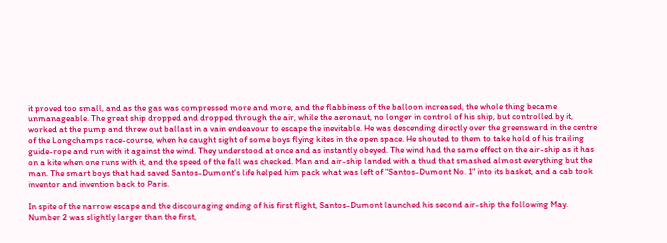it proved too small, and as the gas was compressed more and more, and the flabbiness of the balloon increased, the whole thing became unmanageable. The great ship dropped and dropped through the air, while the aeronaut, no longer in control of his ship, but controlled by it, worked at the pump and threw out ballast in a vain endeavour to escape the inevitable. He was descending directly over the greensward in the centre of the Longchamps race-course, when he caught sight of some boys flying kites in the open space. He shouted to them to take hold of his trailing guide-rope and run with it against the wind. They understood at once and as instantly obeyed. The wind had the same effect on the air-ship as it has on a kite when one runs with it, and the speed of the fall was checked. Man and air-ship landed with a thud that smashed almost everything but the man. The smart boys that had saved Santos-Dumont's life helped him pack what was left of "Santos-Dumont No. 1" into its basket, and a cab took inventor and invention back to Paris.

In spite of the narrow escape and the discouraging ending of his first flight, Santos-Dumont launched his second air-ship the following May. Number 2 was slightly larger than the first,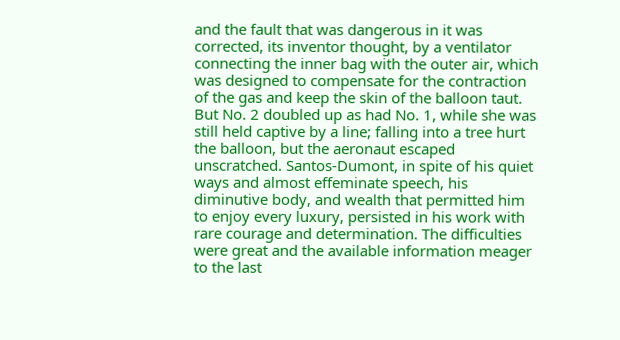and the fault that was dangerous in it was corrected, its inventor thought, by a ventilator connecting the inner bag with the outer air, which was designed to compensate for the contraction of the gas and keep the skin of the balloon taut. But No. 2 doubled up as had No. 1, while she was still held captive by a line; falling into a tree hurt the balloon, but the aeronaut escaped unscratched. Santos-Dumont, in spite of his quiet ways and almost effeminate speech, his diminutive body, and wealth that permitted him to enjoy every luxury, persisted in his work with rare courage and determination. The difficulties were great and the available information meager to the last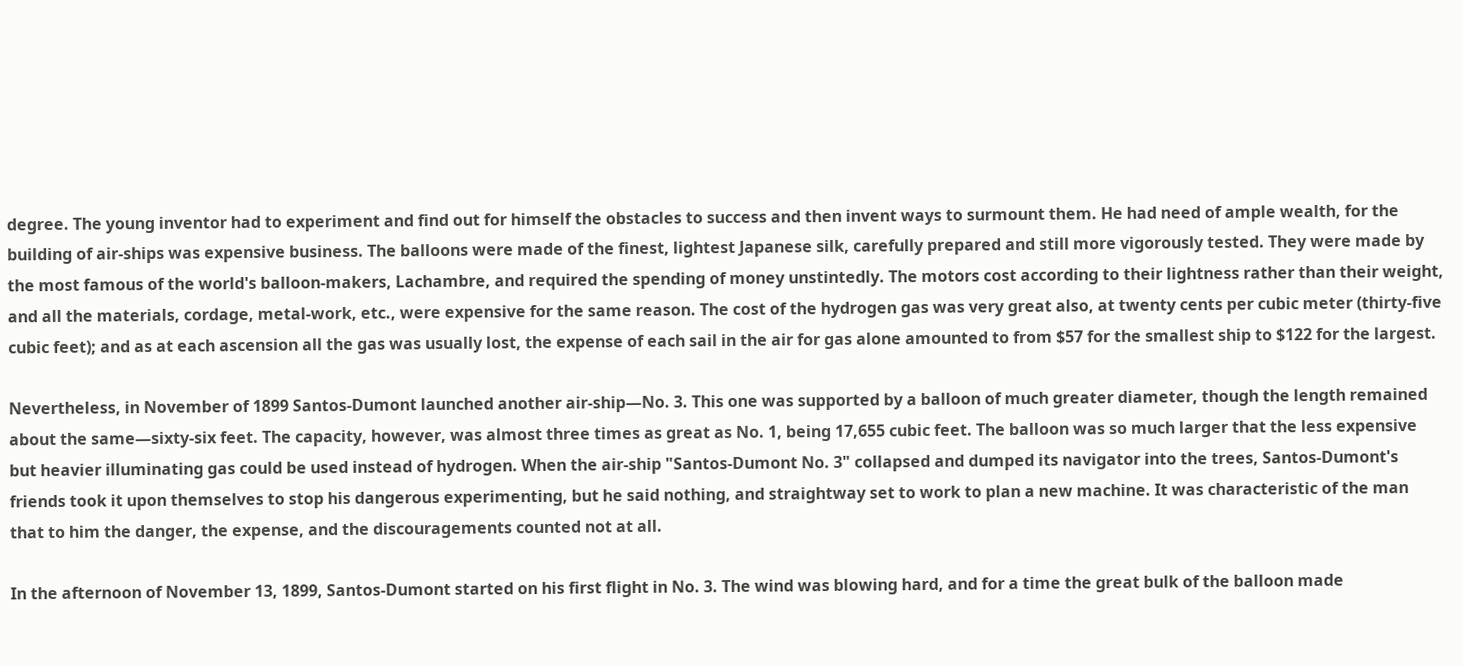degree. The young inventor had to experiment and find out for himself the obstacles to success and then invent ways to surmount them. He had need of ample wealth, for the building of air-ships was expensive business. The balloons were made of the finest, lightest Japanese silk, carefully prepared and still more vigorously tested. They were made by the most famous of the world's balloon-makers, Lachambre, and required the spending of money unstintedly. The motors cost according to their lightness rather than their weight, and all the materials, cordage, metal-work, etc., were expensive for the same reason. The cost of the hydrogen gas was very great also, at twenty cents per cubic meter (thirty-five cubic feet); and as at each ascension all the gas was usually lost, the expense of each sail in the air for gas alone amounted to from $57 for the smallest ship to $122 for the largest.

Nevertheless, in November of 1899 Santos-Dumont launched another air-ship—No. 3. This one was supported by a balloon of much greater diameter, though the length remained about the same—sixty-six feet. The capacity, however, was almost three times as great as No. 1, being 17,655 cubic feet. The balloon was so much larger that the less expensive but heavier illuminating gas could be used instead of hydrogen. When the air-ship "Santos-Dumont No. 3" collapsed and dumped its navigator into the trees, Santos-Dumont's friends took it upon themselves to stop his dangerous experimenting, but he said nothing, and straightway set to work to plan a new machine. It was characteristic of the man that to him the danger, the expense, and the discouragements counted not at all.

In the afternoon of November 13, 1899, Santos-Dumont started on his first flight in No. 3. The wind was blowing hard, and for a time the great bulk of the balloon made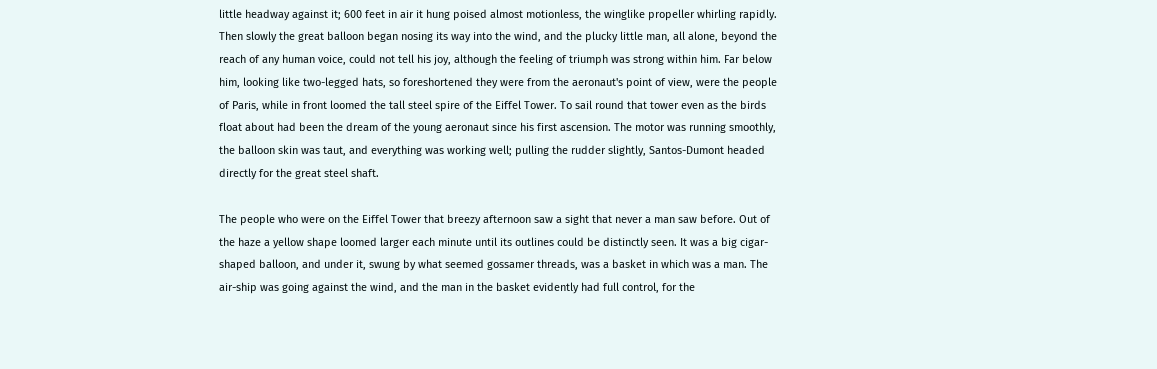little headway against it; 600 feet in air it hung poised almost motionless, the winglike propeller whirling rapidly. Then slowly the great balloon began nosing its way into the wind, and the plucky little man, all alone, beyond the reach of any human voice, could not tell his joy, although the feeling of triumph was strong within him. Far below him, looking like two-legged hats, so foreshortened they were from the aeronaut's point of view, were the people of Paris, while in front loomed the tall steel spire of the Eiffel Tower. To sail round that tower even as the birds float about had been the dream of the young aeronaut since his first ascension. The motor was running smoothly, the balloon skin was taut, and everything was working well; pulling the rudder slightly, Santos-Dumont headed directly for the great steel shaft.

The people who were on the Eiffel Tower that breezy afternoon saw a sight that never a man saw before. Out of the haze a yellow shape loomed larger each minute until its outlines could be distinctly seen. It was a big cigar-shaped balloon, and under it, swung by what seemed gossamer threads, was a basket in which was a man. The air-ship was going against the wind, and the man in the basket evidently had full control, for the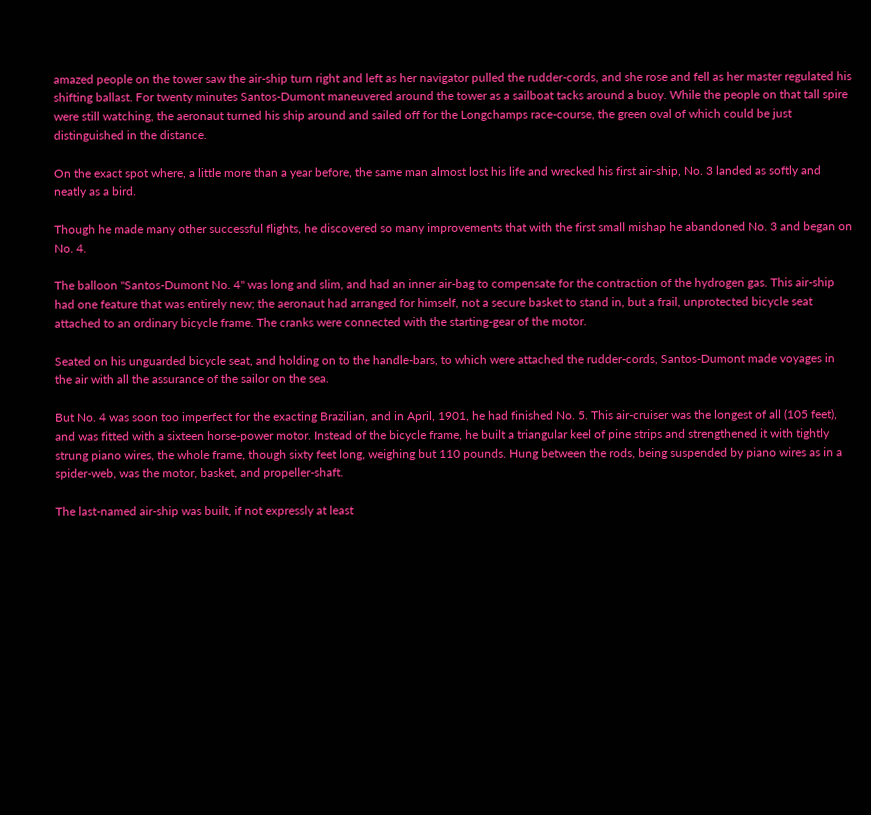amazed people on the tower saw the air-ship turn right and left as her navigator pulled the rudder-cords, and she rose and fell as her master regulated his shifting ballast. For twenty minutes Santos-Dumont maneuvered around the tower as a sailboat tacks around a buoy. While the people on that tall spire were still watching, the aeronaut turned his ship around and sailed off for the Longchamps race-course, the green oval of which could be just distinguished in the distance.

On the exact spot where, a little more than a year before, the same man almost lost his life and wrecked his first air-ship, No. 3 landed as softly and neatly as a bird.

Though he made many other successful flights, he discovered so many improvements that with the first small mishap he abandoned No. 3 and began on No. 4.

The balloon "Santos-Dumont No. 4" was long and slim, and had an inner air-bag to compensate for the contraction of the hydrogen gas. This air-ship had one feature that was entirely new; the aeronaut had arranged for himself, not a secure basket to stand in, but a frail, unprotected bicycle seat attached to an ordinary bicycle frame. The cranks were connected with the starting-gear of the motor.

Seated on his unguarded bicycle seat, and holding on to the handle-bars, to which were attached the rudder-cords, Santos-Dumont made voyages in the air with all the assurance of the sailor on the sea.

But No. 4 was soon too imperfect for the exacting Brazilian, and in April, 1901, he had finished No. 5. This air-cruiser was the longest of all (105 feet), and was fitted with a sixteen horse-power motor. Instead of the bicycle frame, he built a triangular keel of pine strips and strengthened it with tightly strung piano wires, the whole frame, though sixty feet long, weighing but 110 pounds. Hung between the rods, being suspended by piano wires as in a spider-web, was the motor, basket, and propeller-shaft.

The last-named air-ship was built, if not expressly at least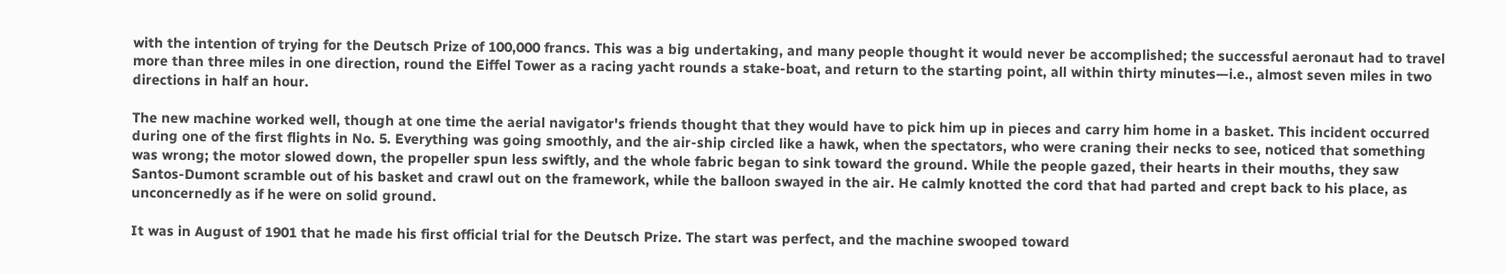with the intention of trying for the Deutsch Prize of 100,000 francs. This was a big undertaking, and many people thought it would never be accomplished; the successful aeronaut had to travel more than three miles in one direction, round the Eiffel Tower as a racing yacht rounds a stake-boat, and return to the starting point, all within thirty minutes—i.e., almost seven miles in two directions in half an hour.

The new machine worked well, though at one time the aerial navigator's friends thought that they would have to pick him up in pieces and carry him home in a basket. This incident occurred during one of the first flights in No. 5. Everything was going smoothly, and the air-ship circled like a hawk, when the spectators, who were craning their necks to see, noticed that something was wrong; the motor slowed down, the propeller spun less swiftly, and the whole fabric began to sink toward the ground. While the people gazed, their hearts in their mouths, they saw Santos-Dumont scramble out of his basket and crawl out on the framework, while the balloon swayed in the air. He calmly knotted the cord that had parted and crept back to his place, as unconcernedly as if he were on solid ground.

It was in August of 1901 that he made his first official trial for the Deutsch Prize. The start was perfect, and the machine swooped toward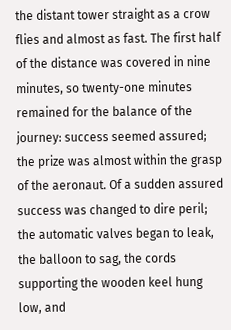the distant tower straight as a crow flies and almost as fast. The first half of the distance was covered in nine minutes, so twenty-one minutes remained for the balance of the journey: success seemed assured; the prize was almost within the grasp of the aeronaut. Of a sudden assured success was changed to dire peril; the automatic valves began to leak, the balloon to sag, the cords supporting the wooden keel hung low, and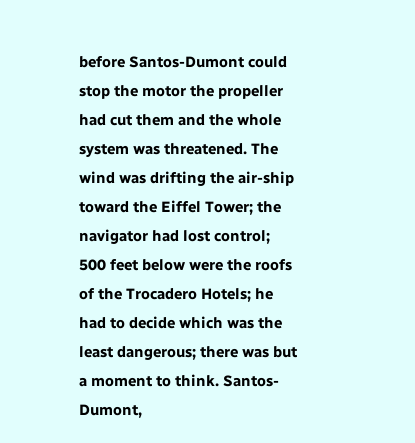before Santos-Dumont could stop the motor the propeller had cut them and the whole system was threatened. The wind was drifting the air-ship toward the Eiffel Tower; the navigator had lost control; 500 feet below were the roofs of the Trocadero Hotels; he had to decide which was the least dangerous; there was but a moment to think. Santos-Dumont,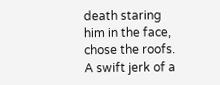death staring him in the face, chose the roofs. A swift jerk of a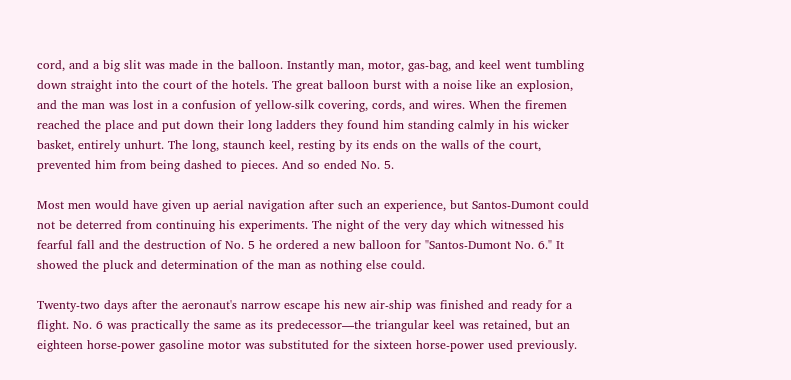cord, and a big slit was made in the balloon. Instantly man, motor, gas-bag, and keel went tumbling down straight into the court of the hotels. The great balloon burst with a noise like an explosion, and the man was lost in a confusion of yellow-silk covering, cords, and wires. When the firemen reached the place and put down their long ladders they found him standing calmly in his wicker basket, entirely unhurt. The long, staunch keel, resting by its ends on the walls of the court, prevented him from being dashed to pieces. And so ended No. 5.

Most men would have given up aerial navigation after such an experience, but Santos-Dumont could not be deterred from continuing his experiments. The night of the very day which witnessed his fearful fall and the destruction of No. 5 he ordered a new balloon for "Santos-Dumont No. 6." It showed the pluck and determination of the man as nothing else could.

Twenty-two days after the aeronaut's narrow escape his new air-ship was finished and ready for a flight. No. 6 was practically the same as its predecessor—the triangular keel was retained, but an eighteen horse-power gasoline motor was substituted for the sixteen horse-power used previously.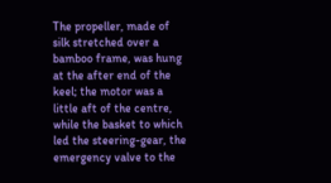The propeller, made of silk stretched over a bamboo frame, was hung at the after end of the keel; the motor was a little aft of the centre, while the basket to which led the steering-gear, the emergency valve to the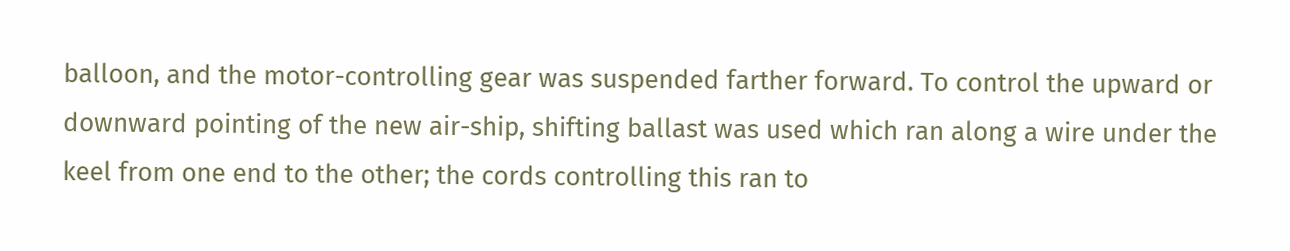balloon, and the motor-controlling gear was suspended farther forward. To control the upward or downward pointing of the new air-ship, shifting ballast was used which ran along a wire under the keel from one end to the other; the cords controlling this ran to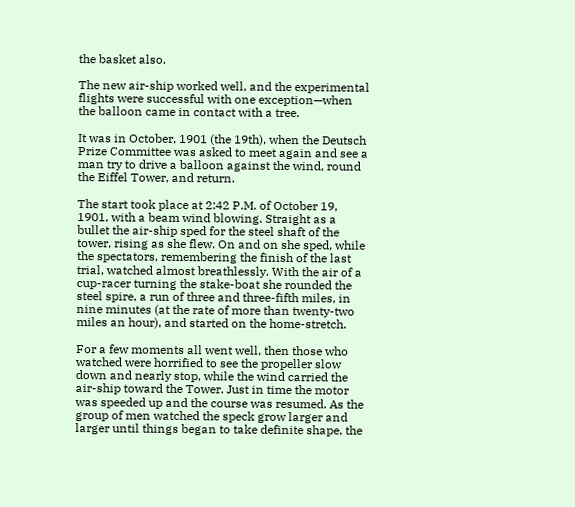the basket also.

The new air-ship worked well, and the experimental flights were successful with one exception—when the balloon came in contact with a tree.

It was in October, 1901 (the 19th), when the Deutsch Prize Committee was asked to meet again and see a man try to drive a balloon against the wind, round the Eiffel Tower, and return.

The start took place at 2:42 P.M. of October 19, 1901, with a beam wind blowing. Straight as a bullet the air-ship sped for the steel shaft of the tower, rising as she flew. On and on she sped, while the spectators, remembering the finish of the last trial, watched almost breathlessly. With the air of a cup-racer turning the stake-boat she rounded the steel spire, a run of three and three-fifth miles, in nine minutes (at the rate of more than twenty-two miles an hour), and started on the home-stretch.

For a few moments all went well, then those who watched were horrified to see the propeller slow down and nearly stop, while the wind carried the air-ship toward the Tower. Just in time the motor was speeded up and the course was resumed. As the group of men watched the speck grow larger and larger until things began to take definite shape, the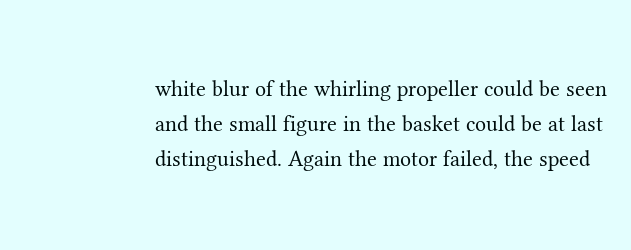white blur of the whirling propeller could be seen and the small figure in the basket could be at last distinguished. Again the motor failed, the speed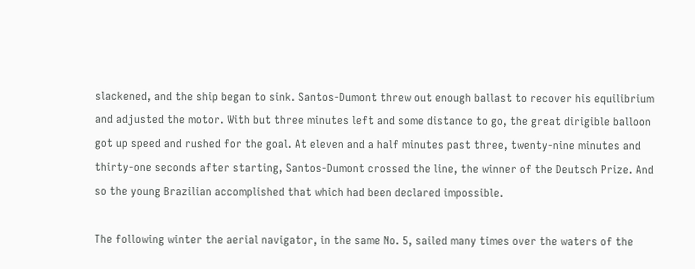slackened, and the ship began to sink. Santos-Dumont threw out enough ballast to recover his equilibrium and adjusted the motor. With but three minutes left and some distance to go, the great dirigible balloon got up speed and rushed for the goal. At eleven and a half minutes past three, twenty-nine minutes and thirty-one seconds after starting, Santos-Dumont crossed the line, the winner of the Deutsch Prize. And so the young Brazilian accomplished that which had been declared impossible.

The following winter the aerial navigator, in the same No. 5, sailed many times over the waters of the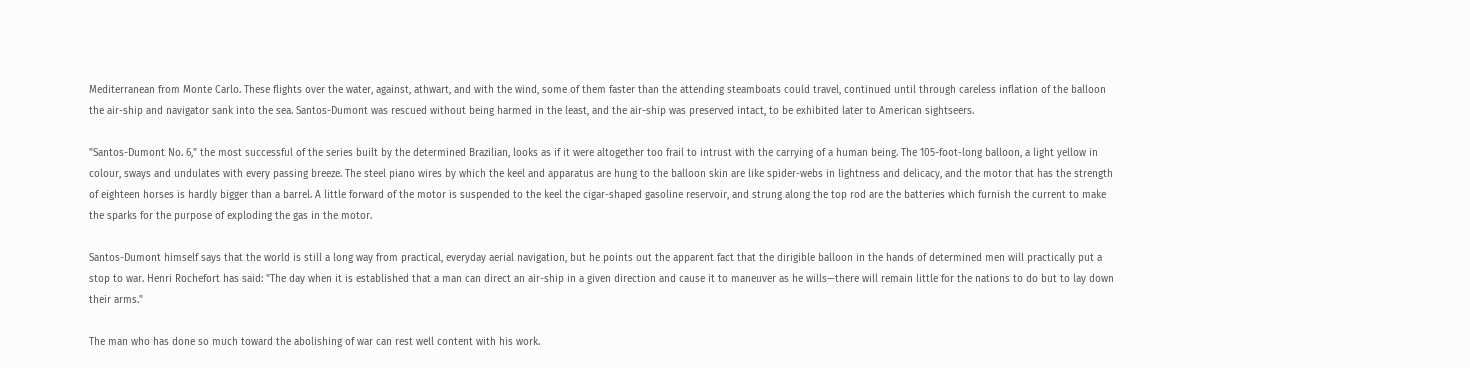Mediterranean from Monte Carlo. These flights over the water, against, athwart, and with the wind, some of them faster than the attending steamboats could travel, continued until through careless inflation of the balloon the air-ship and navigator sank into the sea. Santos-Dumont was rescued without being harmed in the least, and the air-ship was preserved intact, to be exhibited later to American sightseers.

"Santos-Dumont No. 6," the most successful of the series built by the determined Brazilian, looks as if it were altogether too frail to intrust with the carrying of a human being. The 105-foot-long balloon, a light yellow in colour, sways and undulates with every passing breeze. The steel piano wires by which the keel and apparatus are hung to the balloon skin are like spider-webs in lightness and delicacy, and the motor that has the strength of eighteen horses is hardly bigger than a barrel. A little forward of the motor is suspended to the keel the cigar-shaped gasoline reservoir, and strung along the top rod are the batteries which furnish the current to make the sparks for the purpose of exploding the gas in the motor.

Santos-Dumont himself says that the world is still a long way from practical, everyday aerial navigation, but he points out the apparent fact that the dirigible balloon in the hands of determined men will practically put a stop to war. Henri Rochefort has said: "The day when it is established that a man can direct an air-ship in a given direction and cause it to maneuver as he wills—there will remain little for the nations to do but to lay down their arms."

The man who has done so much toward the abolishing of war can rest well content with his work.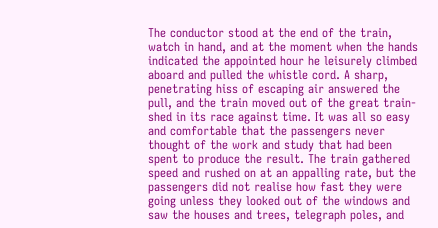The conductor stood at the end of the train, watch in hand, and at the moment when the hands indicated the appointed hour he leisurely climbed aboard and pulled the whistle cord. A sharp, penetrating hiss of escaping air answered the pull, and the train moved out of the great train-shed in its race against time. It was all so easy and comfortable that the passengers never thought of the work and study that had been spent to produce the result. The train gathered speed and rushed on at an appalling rate, but the passengers did not realise how fast they were going unless they looked out of the windows and saw the houses and trees, telegraph poles, and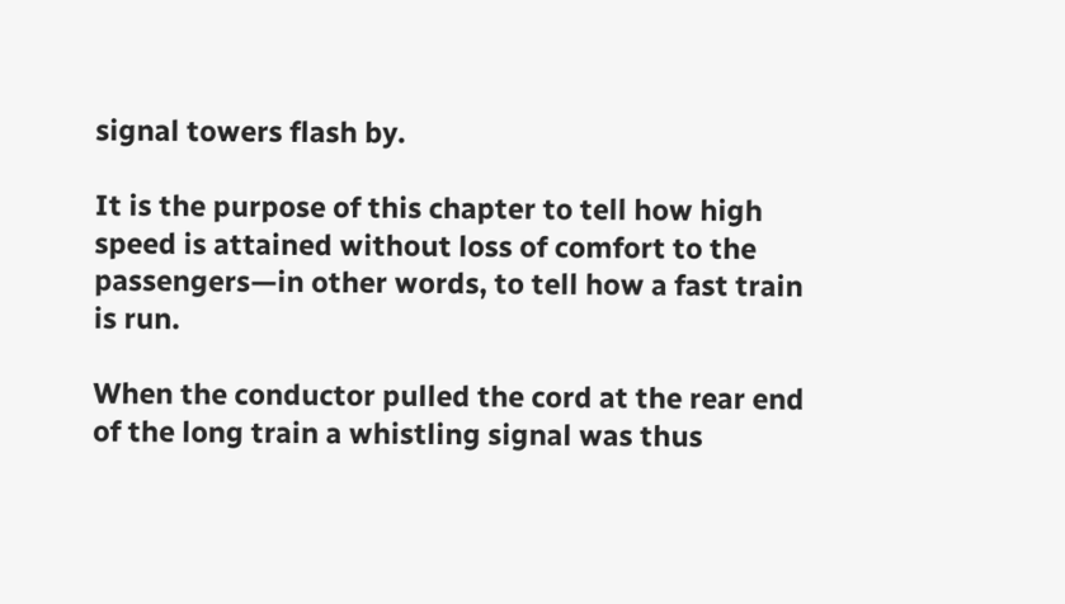signal towers flash by.

It is the purpose of this chapter to tell how high speed is attained without loss of comfort to the passengers—in other words, to tell how a fast train is run.

When the conductor pulled the cord at the rear end of the long train a whistling signal was thus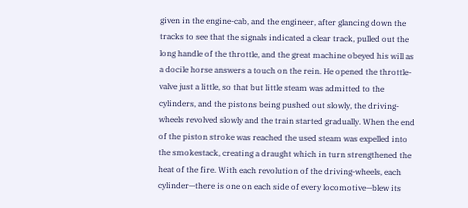given in the engine-cab, and the engineer, after glancing down the tracks to see that the signals indicated a clear track, pulled out the long handle of the throttle, and the great machine obeyed his will as a docile horse answers a touch on the rein. He opened the throttle-valve just a little, so that but little steam was admitted to the cylinders, and the pistons being pushed out slowly, the driving-wheels revolved slowly and the train started gradually. When the end of the piston stroke was reached the used steam was expelled into the smokestack, creating a draught which in turn strengthened the heat of the fire. With each revolution of the driving-wheels, each cylinder—there is one on each side of every locomotive—blew its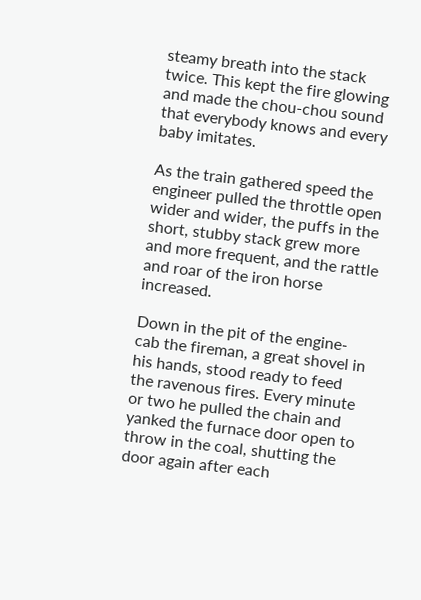steamy breath into the stack twice. This kept the fire glowing and made the chou-chou sound that everybody knows and every baby imitates.

As the train gathered speed the engineer pulled the throttle open wider and wider, the puffs in the short, stubby stack grew more and more frequent, and the rattle and roar of the iron horse increased.

Down in the pit of the engine-cab the fireman, a great shovel in his hands, stood ready to feed the ravenous fires. Every minute or two he pulled the chain and yanked the furnace door open to throw in the coal, shutting the door again after each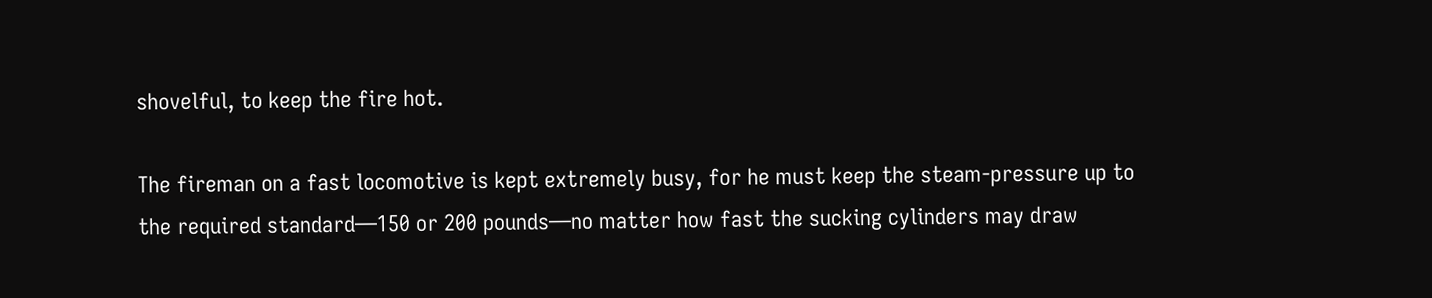shovelful, to keep the fire hot.

The fireman on a fast locomotive is kept extremely busy, for he must keep the steam-pressure up to the required standard—150 or 200 pounds—no matter how fast the sucking cylinders may draw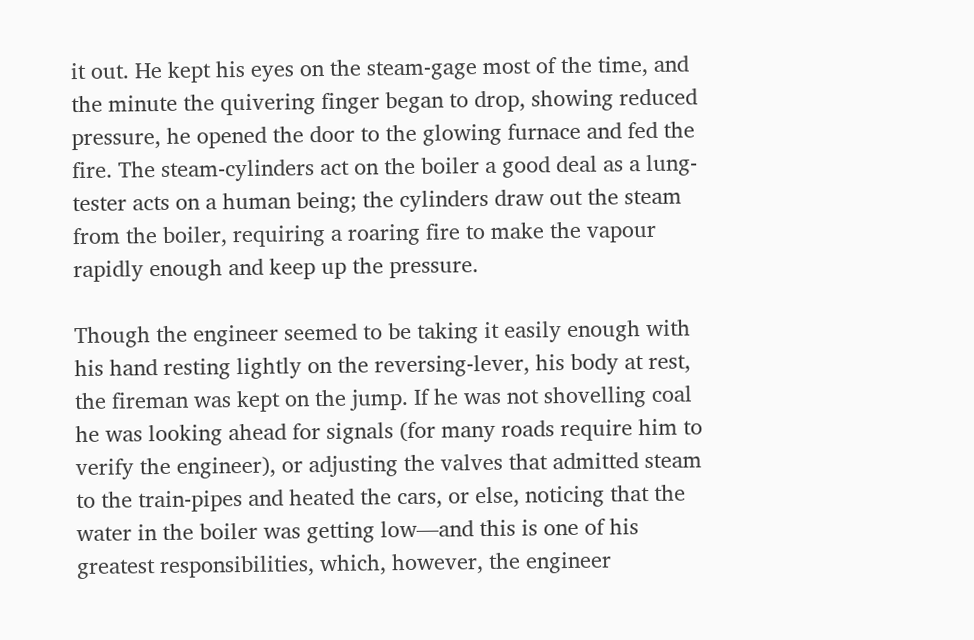it out. He kept his eyes on the steam-gage most of the time, and the minute the quivering finger began to drop, showing reduced pressure, he opened the door to the glowing furnace and fed the fire. The steam-cylinders act on the boiler a good deal as a lung-tester acts on a human being; the cylinders draw out the steam from the boiler, requiring a roaring fire to make the vapour rapidly enough and keep up the pressure.

Though the engineer seemed to be taking it easily enough with his hand resting lightly on the reversing-lever, his body at rest, the fireman was kept on the jump. If he was not shovelling coal he was looking ahead for signals (for many roads require him to verify the engineer), or adjusting the valves that admitted steam to the train-pipes and heated the cars, or else, noticing that the water in the boiler was getting low—and this is one of his greatest responsibilities, which, however, the engineer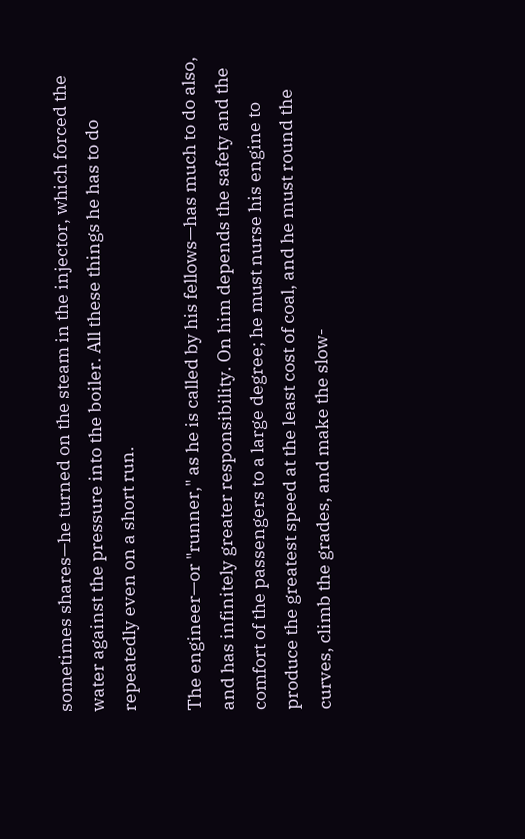sometimes shares—he turned on the steam in the injector, which forced the water against the pressure into the boiler. All these things he has to do repeatedly even on a short run.

The engineer—or "runner," as he is called by his fellows—has much to do also, and has infinitely greater responsibility. On him depends the safety and the comfort of the passengers to a large degree; he must nurse his engine to produce the greatest speed at the least cost of coal, and he must round the curves, climb the grades, and make the slow-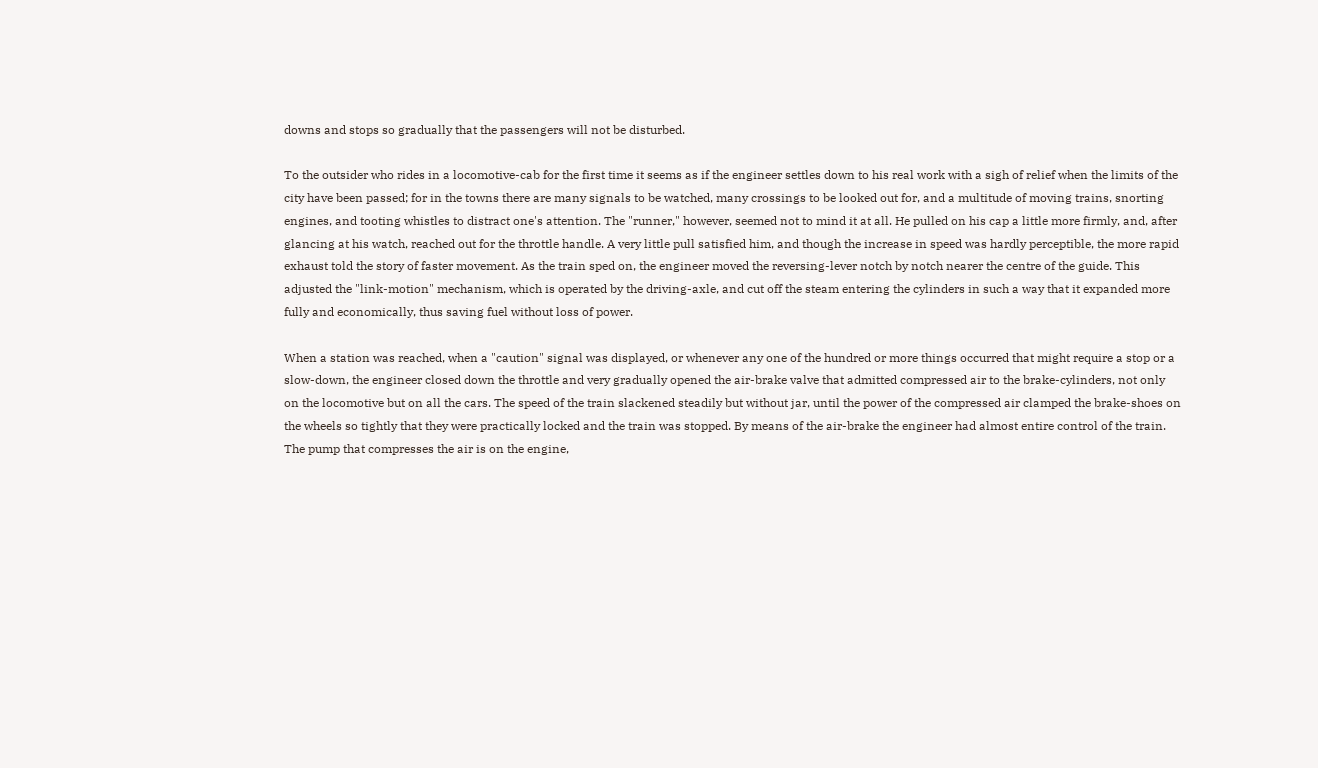downs and stops so gradually that the passengers will not be disturbed.

To the outsider who rides in a locomotive-cab for the first time it seems as if the engineer settles down to his real work with a sigh of relief when the limits of the city have been passed; for in the towns there are many signals to be watched, many crossings to be looked out for, and a multitude of moving trains, snorting engines, and tooting whistles to distract one's attention. The "runner," however, seemed not to mind it at all. He pulled on his cap a little more firmly, and, after glancing at his watch, reached out for the throttle handle. A very little pull satisfied him, and though the increase in speed was hardly perceptible, the more rapid exhaust told the story of faster movement. As the train sped on, the engineer moved the reversing-lever notch by notch nearer the centre of the guide. This adjusted the "link-motion" mechanism, which is operated by the driving-axle, and cut off the steam entering the cylinders in such a way that it expanded more fully and economically, thus saving fuel without loss of power.

When a station was reached, when a "caution" signal was displayed, or whenever any one of the hundred or more things occurred that might require a stop or a slow-down, the engineer closed down the throttle and very gradually opened the air-brake valve that admitted compressed air to the brake-cylinders, not only on the locomotive but on all the cars. The speed of the train slackened steadily but without jar, until the power of the compressed air clamped the brake-shoes on the wheels so tightly that they were practically locked and the train was stopped. By means of the air-brake the engineer had almost entire control of the train. The pump that compresses the air is on the engine,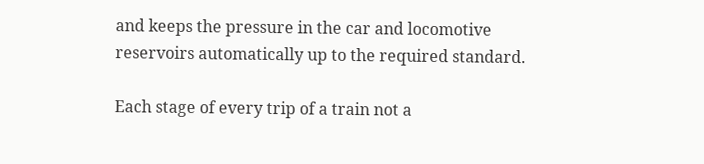and keeps the pressure in the car and locomotive reservoirs automatically up to the required standard.

Each stage of every trip of a train not a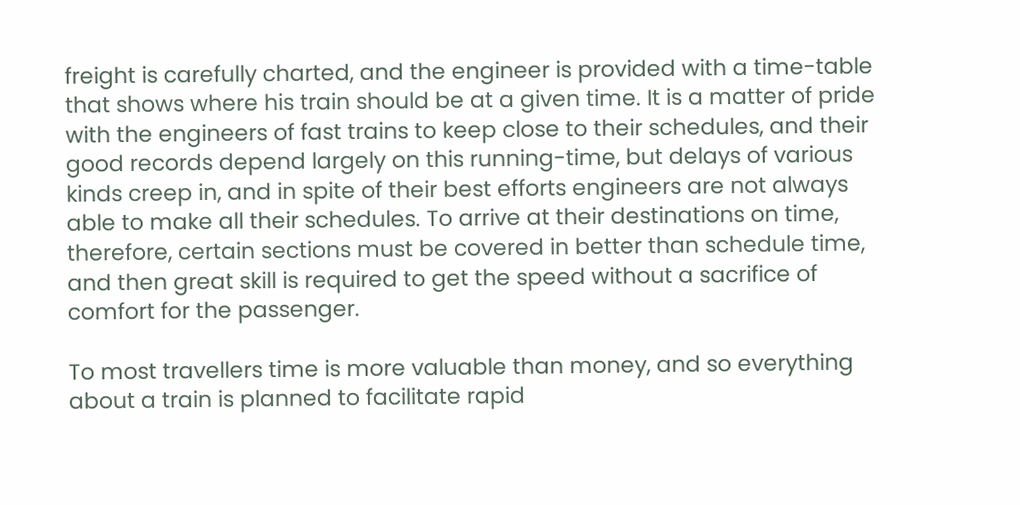freight is carefully charted, and the engineer is provided with a time-table that shows where his train should be at a given time. It is a matter of pride with the engineers of fast trains to keep close to their schedules, and their good records depend largely on this running-time, but delays of various kinds creep in, and in spite of their best efforts engineers are not always able to make all their schedules. To arrive at their destinations on time, therefore, certain sections must be covered in better than schedule time, and then great skill is required to get the speed without a sacrifice of comfort for the passenger.

To most travellers time is more valuable than money, and so everything about a train is planned to facilitate rapid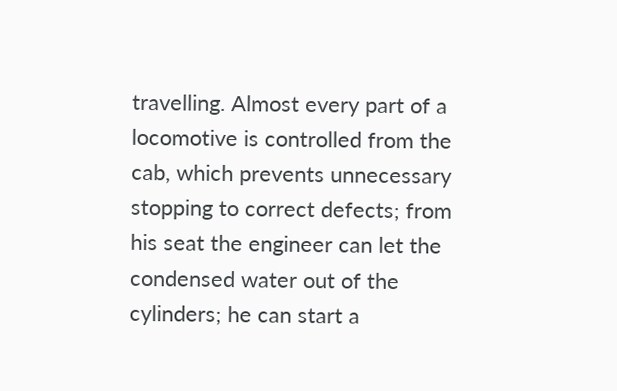travelling. Almost every part of a locomotive is controlled from the cab, which prevents unnecessary stopping to correct defects; from his seat the engineer can let the condensed water out of the cylinders; he can start a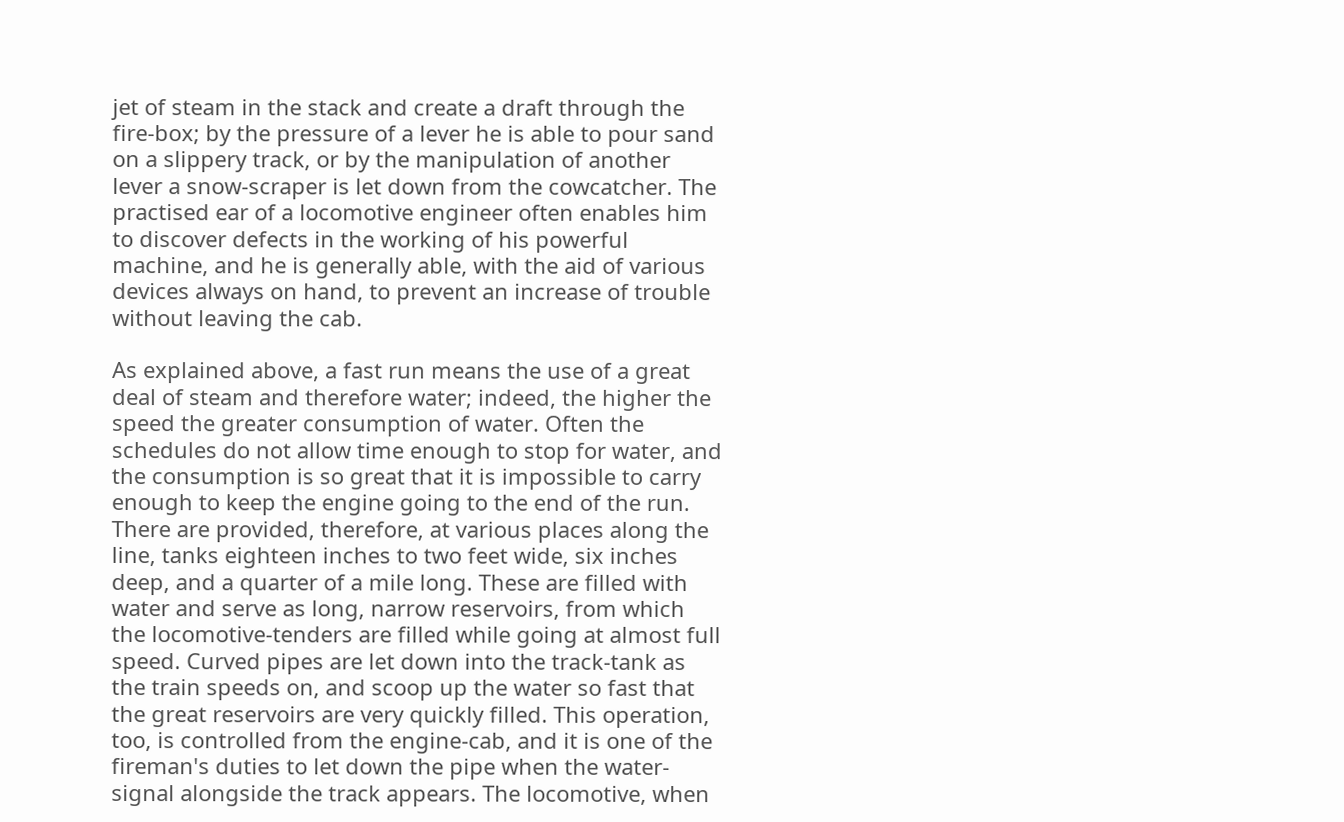jet of steam in the stack and create a draft through the fire-box; by the pressure of a lever he is able to pour sand on a slippery track, or by the manipulation of another lever a snow-scraper is let down from the cowcatcher. The practised ear of a locomotive engineer often enables him to discover defects in the working of his powerful machine, and he is generally able, with the aid of various devices always on hand, to prevent an increase of trouble without leaving the cab.

As explained above, a fast run means the use of a great deal of steam and therefore water; indeed, the higher the speed the greater consumption of water. Often the schedules do not allow time enough to stop for water, and the consumption is so great that it is impossible to carry enough to keep the engine going to the end of the run. There are provided, therefore, at various places along the line, tanks eighteen inches to two feet wide, six inches deep, and a quarter of a mile long. These are filled with water and serve as long, narrow reservoirs, from which the locomotive-tenders are filled while going at almost full speed. Curved pipes are let down into the track-tank as the train speeds on, and scoop up the water so fast that the great reservoirs are very quickly filled. This operation, too, is controlled from the engine-cab, and it is one of the fireman's duties to let down the pipe when the water-signal alongside the track appears. The locomotive, when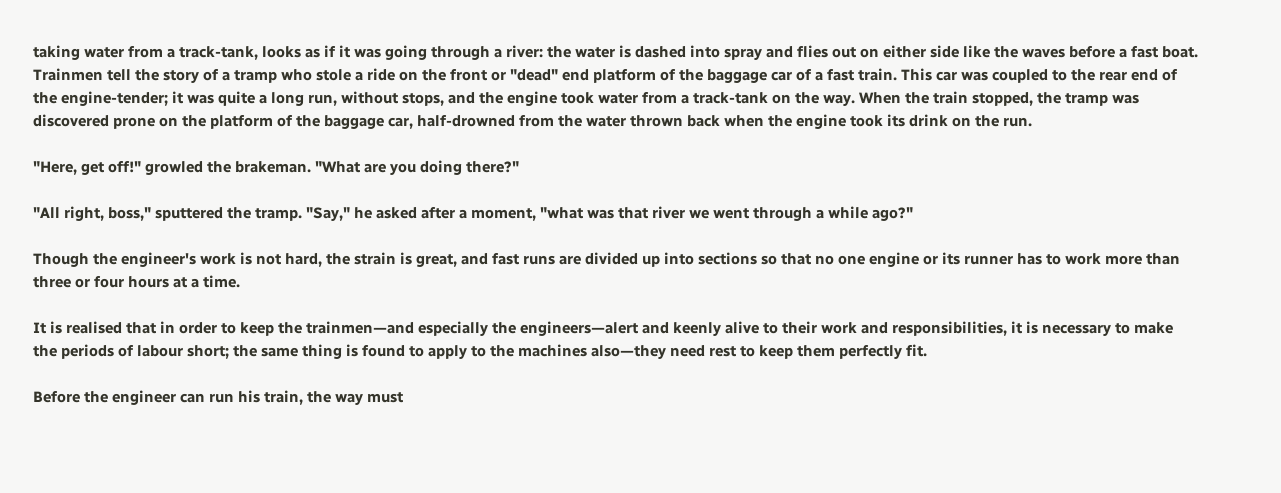taking water from a track-tank, looks as if it was going through a river: the water is dashed into spray and flies out on either side like the waves before a fast boat. Trainmen tell the story of a tramp who stole a ride on the front or "dead" end platform of the baggage car of a fast train. This car was coupled to the rear end of the engine-tender; it was quite a long run, without stops, and the engine took water from a track-tank on the way. When the train stopped, the tramp was discovered prone on the platform of the baggage car, half-drowned from the water thrown back when the engine took its drink on the run.

"Here, get off!" growled the brakeman. "What are you doing there?"

"All right, boss," sputtered the tramp. "Say," he asked after a moment, "what was that river we went through a while ago?"

Though the engineer's work is not hard, the strain is great, and fast runs are divided up into sections so that no one engine or its runner has to work more than three or four hours at a time.

It is realised that in order to keep the trainmen—and especially the engineers—alert and keenly alive to their work and responsibilities, it is necessary to make the periods of labour short; the same thing is found to apply to the machines also—they need rest to keep them perfectly fit.

Before the engineer can run his train, the way must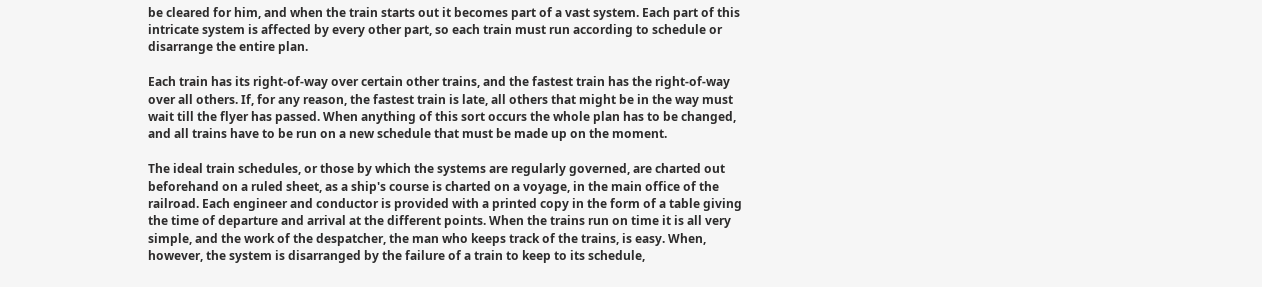be cleared for him, and when the train starts out it becomes part of a vast system. Each part of this intricate system is affected by every other part, so each train must run according to schedule or disarrange the entire plan.

Each train has its right-of-way over certain other trains, and the fastest train has the right-of-way over all others. If, for any reason, the fastest train is late, all others that might be in the way must wait till the flyer has passed. When anything of this sort occurs the whole plan has to be changed, and all trains have to be run on a new schedule that must be made up on the moment.

The ideal train schedules, or those by which the systems are regularly governed, are charted out beforehand on a ruled sheet, as a ship's course is charted on a voyage, in the main office of the railroad. Each engineer and conductor is provided with a printed copy in the form of a table giving the time of departure and arrival at the different points. When the trains run on time it is all very simple, and the work of the despatcher, the man who keeps track of the trains, is easy. When, however, the system is disarranged by the failure of a train to keep to its schedule,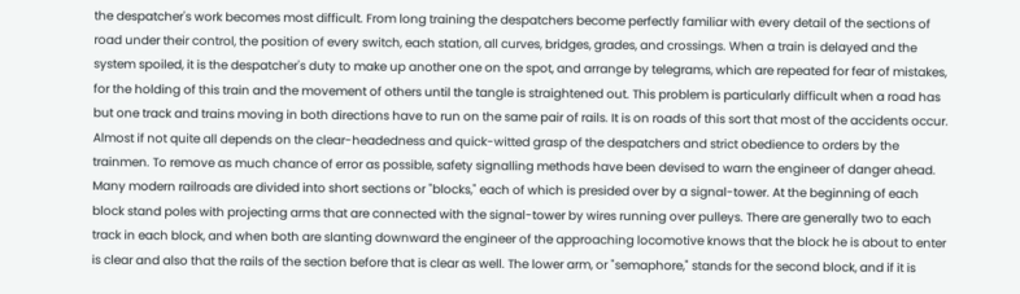the despatcher's work becomes most difficult. From long training the despatchers become perfectly familiar with every detail of the sections of road under their control, the position of every switch, each station, all curves, bridges, grades, and crossings. When a train is delayed and the system spoiled, it is the despatcher's duty to make up another one on the spot, and arrange by telegrams, which are repeated for fear of mistakes, for the holding of this train and the movement of others until the tangle is straightened out. This problem is particularly difficult when a road has but one track and trains moving in both directions have to run on the same pair of rails. It is on roads of this sort that most of the accidents occur. Almost if not quite all depends on the clear-headedness and quick-witted grasp of the despatchers and strict obedience to orders by the trainmen. To remove as much chance of error as possible, safety signalling methods have been devised to warn the engineer of danger ahead. Many modern railroads are divided into short sections or "blocks," each of which is presided over by a signal-tower. At the beginning of each block stand poles with projecting arms that are connected with the signal-tower by wires running over pulleys. There are generally two to each track in each block, and when both are slanting downward the engineer of the approaching locomotive knows that the block he is about to enter is clear and also that the rails of the section before that is clear as well. The lower arm, or "semaphore," stands for the second block, and if it is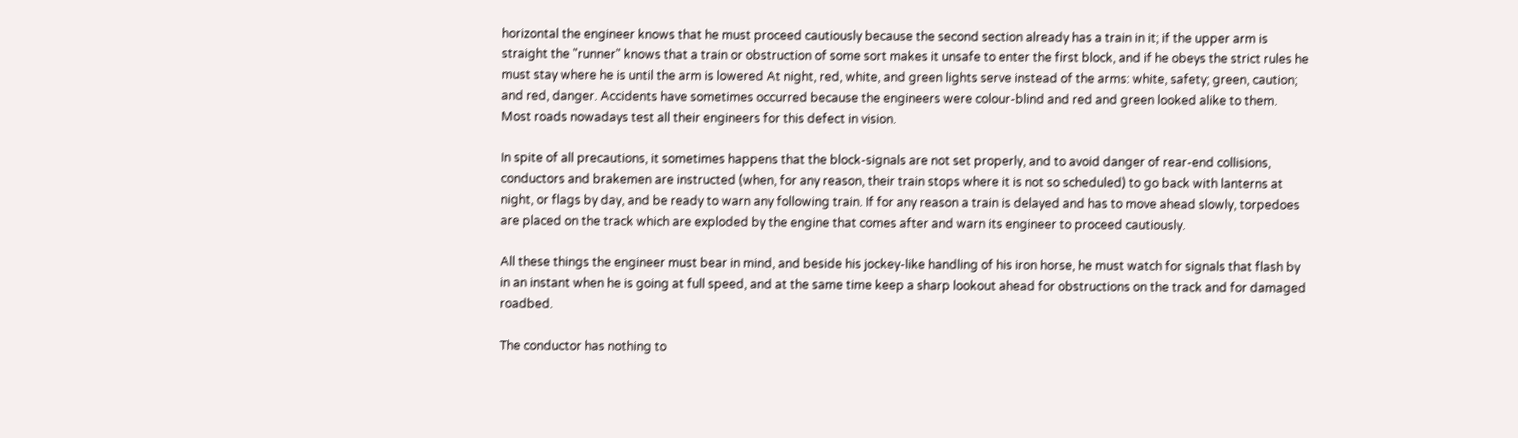horizontal the engineer knows that he must proceed cautiously because the second section already has a train in it; if the upper arm is straight the "runner" knows that a train or obstruction of some sort makes it unsafe to enter the first block, and if he obeys the strict rules he must stay where he is until the arm is lowered At night, red, white, and green lights serve instead of the arms: white, safety; green, caution; and red, danger. Accidents have sometimes occurred because the engineers were colour-blind and red and green looked alike to them. Most roads nowadays test all their engineers for this defect in vision.

In spite of all precautions, it sometimes happens that the block-signals are not set properly, and to avoid danger of rear-end collisions, conductors and brakemen are instructed (when, for any reason, their train stops where it is not so scheduled) to go back with lanterns at night, or flags by day, and be ready to warn any following train. If for any reason a train is delayed and has to move ahead slowly, torpedoes are placed on the track which are exploded by the engine that comes after and warn its engineer to proceed cautiously.

All these things the engineer must bear in mind, and beside his jockey-like handling of his iron horse, he must watch for signals that flash by in an instant when he is going at full speed, and at the same time keep a sharp lookout ahead for obstructions on the track and for damaged roadbed.

The conductor has nothing to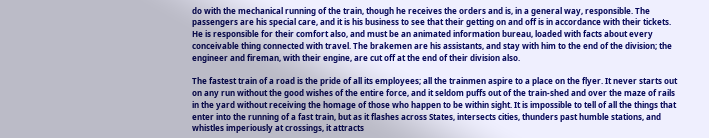do with the mechanical running of the train, though he receives the orders and is, in a general way, responsible. The passengers are his special care, and it is his business to see that their getting on and off is in accordance with their tickets. He is responsible for their comfort also, and must be an animated information bureau, loaded with facts about every conceivable thing connected with travel. The brakemen are his assistants, and stay with him to the end of the division; the engineer and fireman, with their engine, are cut off at the end of their division also.

The fastest train of a road is the pride of all its employees; all the trainmen aspire to a place on the flyer. It never starts out on any run without the good wishes of the entire force, and it seldom puffs out of the train-shed and over the maze of rails in the yard without receiving the homage of those who happen to be within sight. It is impossible to tell of all the things that enter into the running of a fast train, but as it flashes across States, intersects cities, thunders past humble stations, and whistles imperiously at crossings, it attracts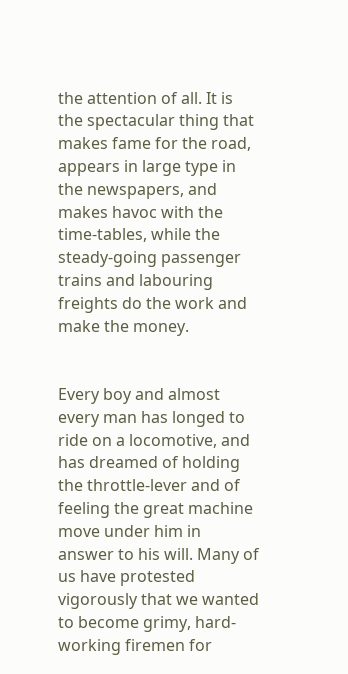the attention of all. It is the spectacular thing that makes fame for the road, appears in large type in the newspapers, and makes havoc with the time-tables, while the steady-going passenger trains and labouring freights do the work and make the money.


Every boy and almost every man has longed to ride on a locomotive, and has dreamed of holding the throttle-lever and of feeling the great machine move under him in answer to his will. Many of us have protested vigorously that we wanted to become grimy, hard-working firemen for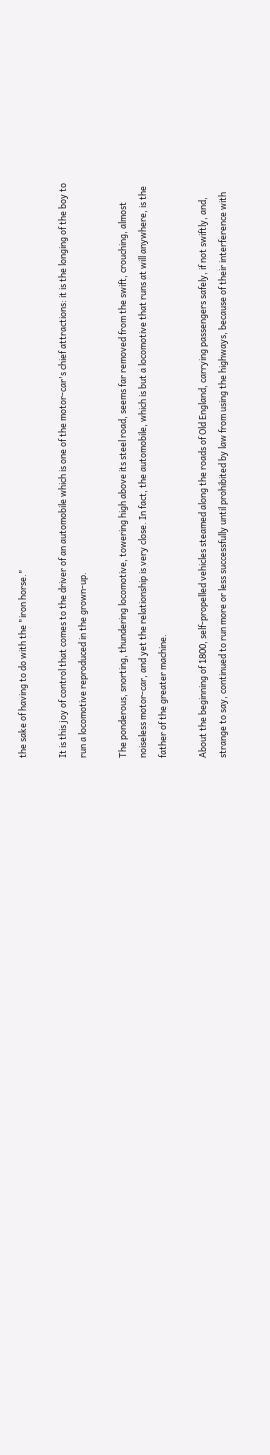the sake of having to do with the "iron horse."

It is this joy of control that comes to the driver of an automobile which is one of the motor-car's chief attractions: it is the longing of the boy to run a locomotive reproduced in the grown-up.

The ponderous, snorting, thundering locomotive, towering high above its steel road, seems far removed from the swift, crouching, almost noiseless motor-car, and yet the relationship is very close. In fact, the automobile, which is but a locomotive that runs at will anywhere, is the father of the greater machine.

About the beginning of 1800, self-propelled vehicles steamed along the roads of Old England, carrying passengers safely, if not swiftly, and, strange to say, continued to run more or less successfully until prohibited by law from using the highways, because of their interference with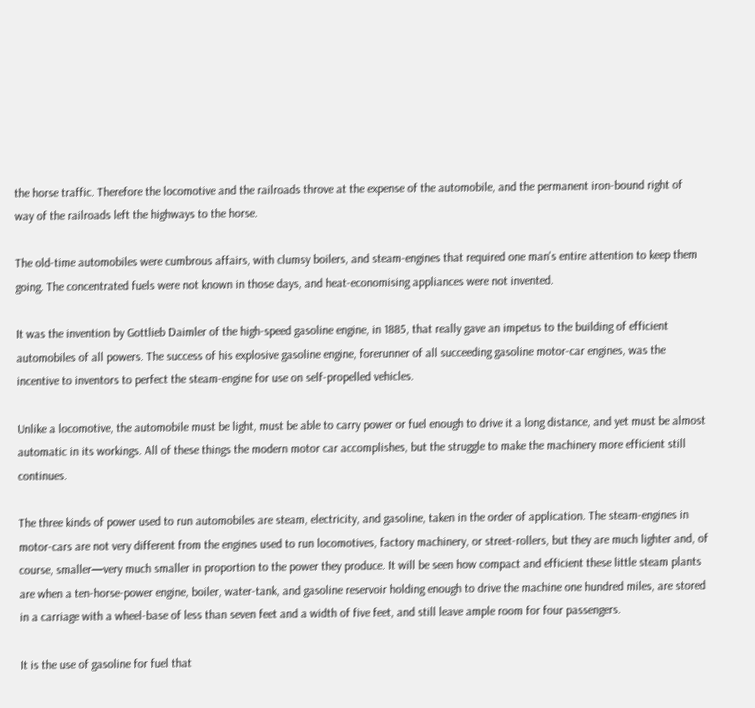the horse traffic. Therefore the locomotive and the railroads throve at the expense of the automobile, and the permanent iron-bound right of way of the railroads left the highways to the horse.

The old-time automobiles were cumbrous affairs, with clumsy boilers, and steam-engines that required one man's entire attention to keep them going. The concentrated fuels were not known in those days, and heat-economising appliances were not invented.

It was the invention by Gottlieb Daimler of the high-speed gasoline engine, in 1885, that really gave an impetus to the building of efficient automobiles of all powers. The success of his explosive gasoline engine, forerunner of all succeeding gasoline motor-car engines, was the incentive to inventors to perfect the steam-engine for use on self-propelled vehicles.

Unlike a locomotive, the automobile must be light, must be able to carry power or fuel enough to drive it a long distance, and yet must be almost automatic in its workings. All of these things the modern motor car accomplishes, but the struggle to make the machinery more efficient still continues.

The three kinds of power used to run automobiles are steam, electricity, and gasoline, taken in the order of application. The steam-engines in motor-cars are not very different from the engines used to run locomotives, factory machinery, or street-rollers, but they are much lighter and, of course, smaller—very much smaller in proportion to the power they produce. It will be seen how compact and efficient these little steam plants are when a ten-horse-power engine, boiler, water-tank, and gasoline reservoir holding enough to drive the machine one hundred miles, are stored in a carriage with a wheel-base of less than seven feet and a width of five feet, and still leave ample room for four passengers.

It is the use of gasoline for fuel that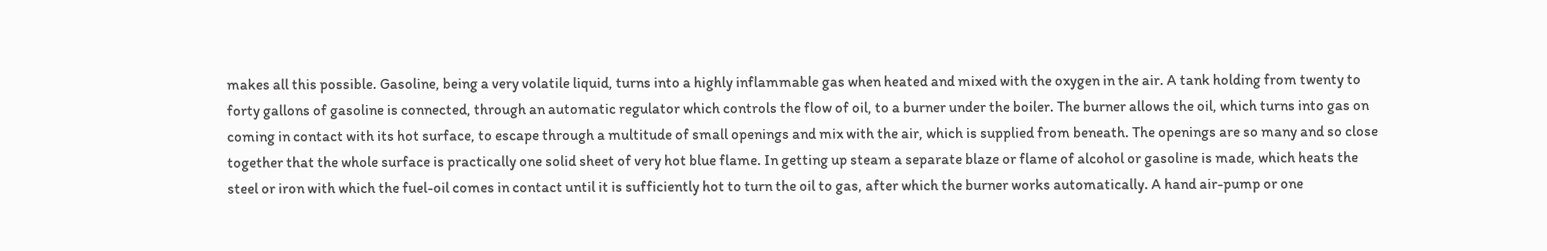makes all this possible. Gasoline, being a very volatile liquid, turns into a highly inflammable gas when heated and mixed with the oxygen in the air. A tank holding from twenty to forty gallons of gasoline is connected, through an automatic regulator which controls the flow of oil, to a burner under the boiler. The burner allows the oil, which turns into gas on coming in contact with its hot surface, to escape through a multitude of small openings and mix with the air, which is supplied from beneath. The openings are so many and so close together that the whole surface is practically one solid sheet of very hot blue flame. In getting up steam a separate blaze or flame of alcohol or gasoline is made, which heats the steel or iron with which the fuel-oil comes in contact until it is sufficiently hot to turn the oil to gas, after which the burner works automatically. A hand air-pump or one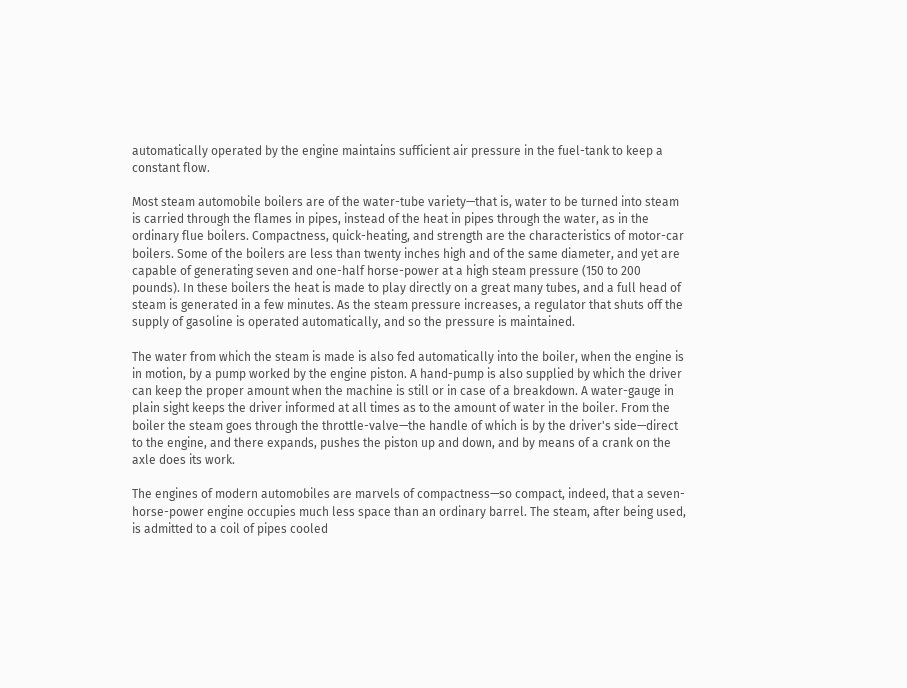automatically operated by the engine maintains sufficient air pressure in the fuel-tank to keep a constant flow.

Most steam automobile boilers are of the water-tube variety—that is, water to be turned into steam is carried through the flames in pipes, instead of the heat in pipes through the water, as in the ordinary flue boilers. Compactness, quick-heating, and strength are the characteristics of motor-car boilers. Some of the boilers are less than twenty inches high and of the same diameter, and yet are capable of generating seven and one-half horse-power at a high steam pressure (150 to 200 pounds). In these boilers the heat is made to play directly on a great many tubes, and a full head of steam is generated in a few minutes. As the steam pressure increases, a regulator that shuts off the supply of gasoline is operated automatically, and so the pressure is maintained.

The water from which the steam is made is also fed automatically into the boiler, when the engine is in motion, by a pump worked by the engine piston. A hand-pump is also supplied by which the driver can keep the proper amount when the machine is still or in case of a breakdown. A water-gauge in plain sight keeps the driver informed at all times as to the amount of water in the boiler. From the boiler the steam goes through the throttle-valve—the handle of which is by the driver's side—direct to the engine, and there expands, pushes the piston up and down, and by means of a crank on the axle does its work.

The engines of modern automobiles are marvels of compactness—so compact, indeed, that a seven-horse-power engine occupies much less space than an ordinary barrel. The steam, after being used, is admitted to a coil of pipes cooled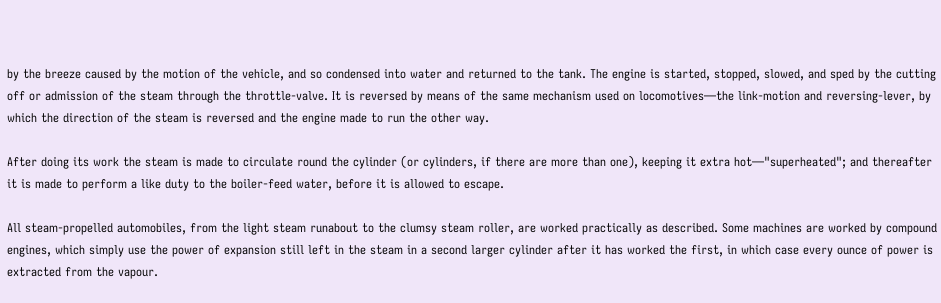by the breeze caused by the motion of the vehicle, and so condensed into water and returned to the tank. The engine is started, stopped, slowed, and sped by the cutting off or admission of the steam through the throttle-valve. It is reversed by means of the same mechanism used on locomotives—the link-motion and reversing-lever, by which the direction of the steam is reversed and the engine made to run the other way.

After doing its work the steam is made to circulate round the cylinder (or cylinders, if there are more than one), keeping it extra hot—"superheated"; and thereafter it is made to perform a like duty to the boiler-feed water, before it is allowed to escape.

All steam-propelled automobiles, from the light steam runabout to the clumsy steam roller, are worked practically as described. Some machines are worked by compound engines, which simply use the power of expansion still left in the steam in a second larger cylinder after it has worked the first, in which case every ounce of power is extracted from the vapour.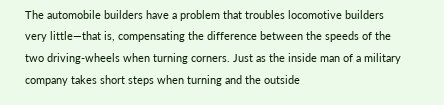The automobile builders have a problem that troubles locomotive builders very little—that is, compensating the difference between the speeds of the two driving-wheels when turning corners. Just as the inside man of a military company takes short steps when turning and the outside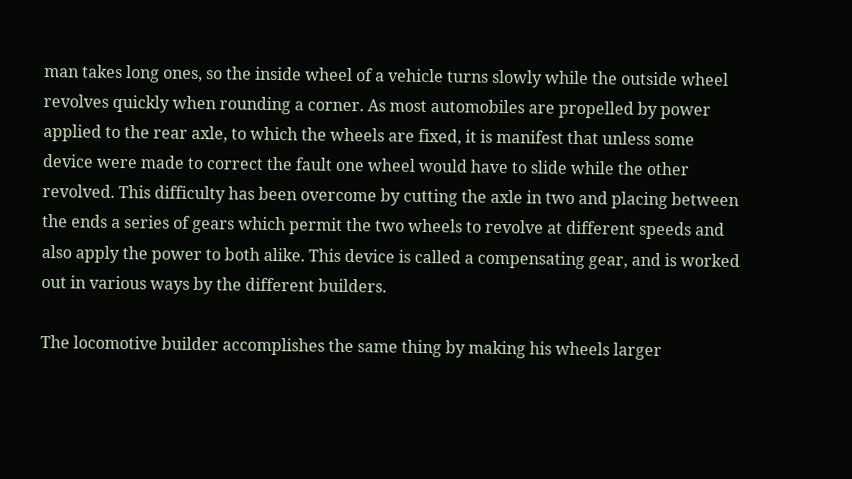man takes long ones, so the inside wheel of a vehicle turns slowly while the outside wheel revolves quickly when rounding a corner. As most automobiles are propelled by power applied to the rear axle, to which the wheels are fixed, it is manifest that unless some device were made to correct the fault one wheel would have to slide while the other revolved. This difficulty has been overcome by cutting the axle in two and placing between the ends a series of gears which permit the two wheels to revolve at different speeds and also apply the power to both alike. This device is called a compensating gear, and is worked out in various ways by the different builders.

The locomotive builder accomplishes the same thing by making his wheels larger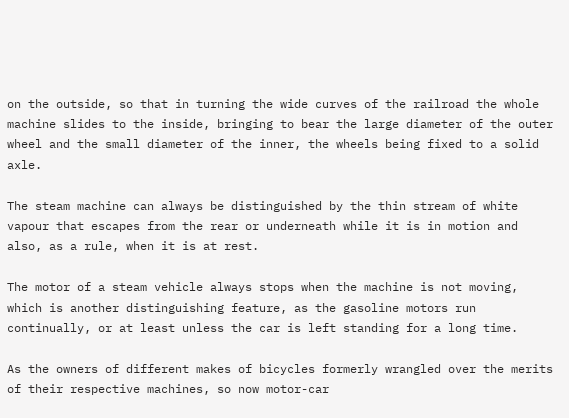on the outside, so that in turning the wide curves of the railroad the whole machine slides to the inside, bringing to bear the large diameter of the outer wheel and the small diameter of the inner, the wheels being fixed to a solid axle.

The steam machine can always be distinguished by the thin stream of white vapour that escapes from the rear or underneath while it is in motion and also, as a rule, when it is at rest.

The motor of a steam vehicle always stops when the machine is not moving, which is another distinguishing feature, as the gasoline motors run continually, or at least unless the car is left standing for a long time.

As the owners of different makes of bicycles formerly wrangled over the merits of their respective machines, so now motor-car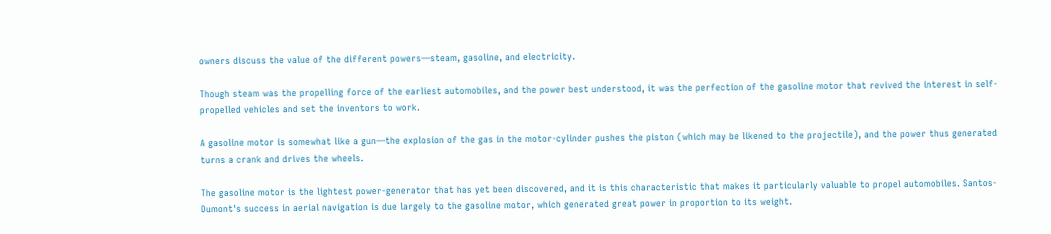owners discuss the value of the different powers—steam, gasoline, and electricity.

Though steam was the propelling force of the earliest automobiles, and the power best understood, it was the perfection of the gasoline motor that revived the interest in self-propelled vehicles and set the inventors to work.

A gasoline motor is somewhat like a gun—the explosion of the gas in the motor-cylinder pushes the piston (which may be likened to the projectile), and the power thus generated turns a crank and drives the wheels.

The gasoline motor is the lightest power-generator that has yet been discovered, and it is this characteristic that makes it particularly valuable to propel automobiles. Santos-Dumont's success in aerial navigation is due largely to the gasoline motor, which generated great power in proportion to its weight.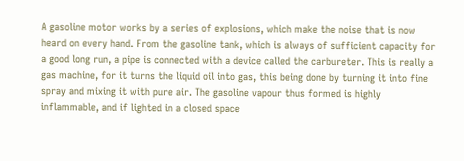A gasoline motor works by a series of explosions, which make the noise that is now heard on every hand. From the gasoline tank, which is always of sufficient capacity for a good long run, a pipe is connected with a device called the carbureter. This is really a gas machine, for it turns the liquid oil into gas, this being done by turning it into fine spray and mixing it with pure air. The gasoline vapour thus formed is highly inflammable, and if lighted in a closed space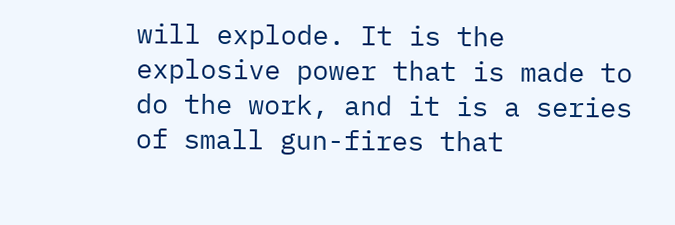will explode. It is the explosive power that is made to do the work, and it is a series of small gun-fires that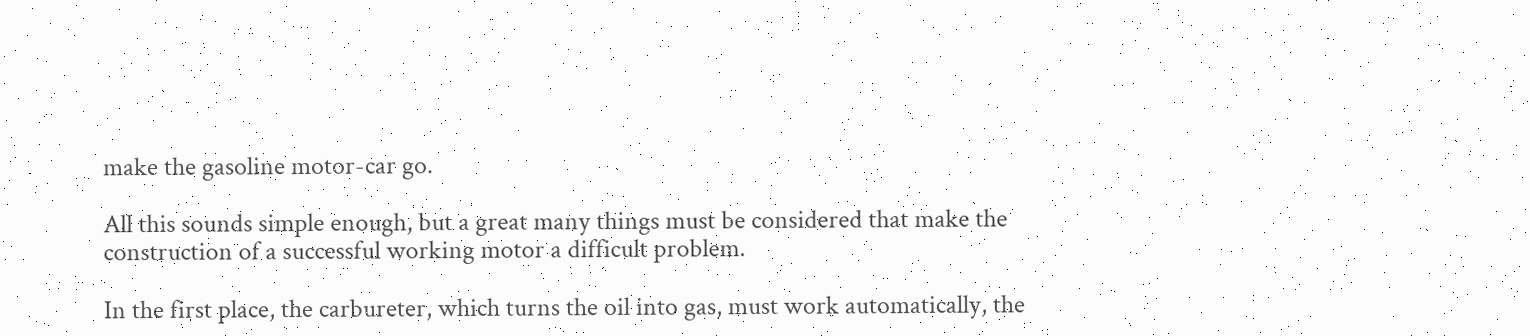make the gasoline motor-car go.

All this sounds simple enough, but a great many things must be considered that make the construction of a successful working motor a difficult problem.

In the first place, the carbureter, which turns the oil into gas, must work automatically, the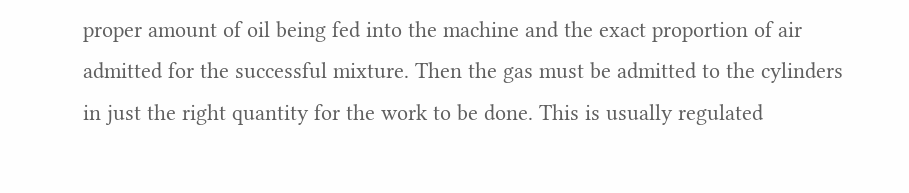proper amount of oil being fed into the machine and the exact proportion of air admitted for the successful mixture. Then the gas must be admitted to the cylinders in just the right quantity for the work to be done. This is usually regulated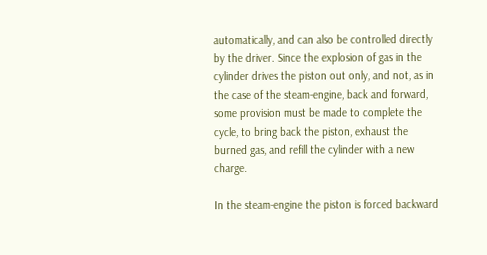automatically, and can also be controlled directly by the driver. Since the explosion of gas in the cylinder drives the piston out only, and not, as in the case of the steam-engine, back and forward, some provision must be made to complete the cycle, to bring back the piston, exhaust the burned gas, and refill the cylinder with a new charge.

In the steam-engine the piston is forced backward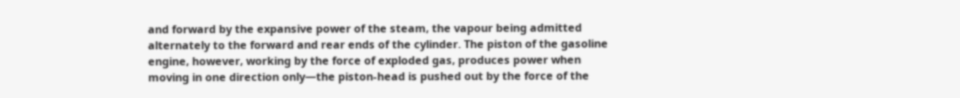and forward by the expansive power of the steam, the vapour being admitted alternately to the forward and rear ends of the cylinder. The piston of the gasoline engine, however, working by the force of exploded gas, produces power when moving in one direction only—the piston-head is pushed out by the force of the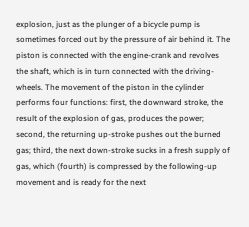explosion, just as the plunger of a bicycle pump is sometimes forced out by the pressure of air behind it. The piston is connected with the engine-crank and revolves the shaft, which is in turn connected with the driving-wheels. The movement of the piston in the cylinder performs four functions: first, the downward stroke, the result of the explosion of gas, produces the power; second, the returning up-stroke pushes out the burned gas; third, the next down-stroke sucks in a fresh supply of gas, which (fourth) is compressed by the following-up movement and is ready for the next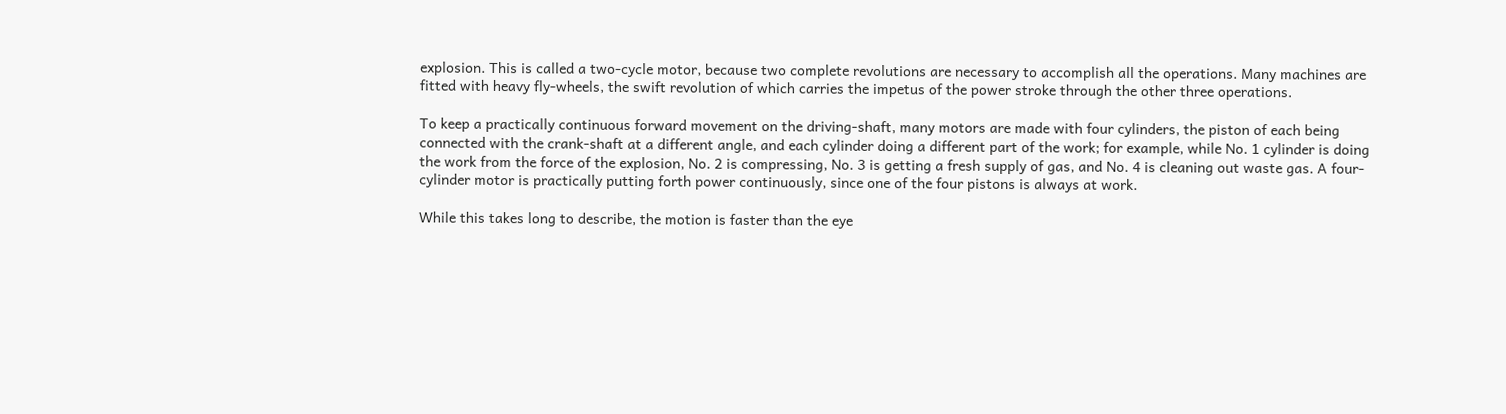explosion. This is called a two-cycle motor, because two complete revolutions are necessary to accomplish all the operations. Many machines are fitted with heavy fly-wheels, the swift revolution of which carries the impetus of the power stroke through the other three operations.

To keep a practically continuous forward movement on the driving-shaft, many motors are made with four cylinders, the piston of each being connected with the crank-shaft at a different angle, and each cylinder doing a different part of the work; for example, while No. 1 cylinder is doing the work from the force of the explosion, No. 2 is compressing, No. 3 is getting a fresh supply of gas, and No. 4 is cleaning out waste gas. A four-cylinder motor is practically putting forth power continuously, since one of the four pistons is always at work.

While this takes long to describe, the motion is faster than the eye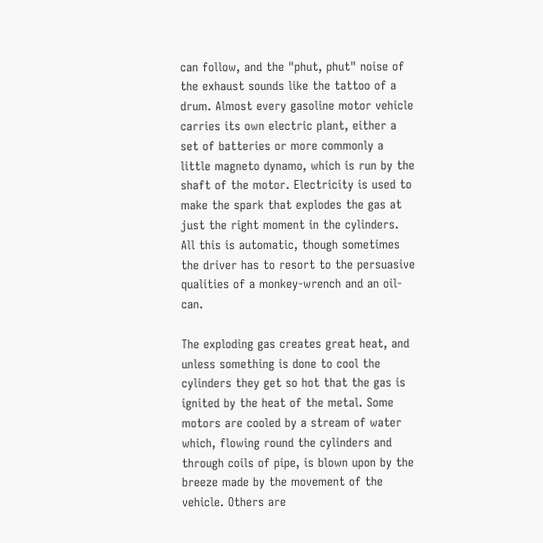can follow, and the "phut, phut" noise of the exhaust sounds like the tattoo of a drum. Almost every gasoline motor vehicle carries its own electric plant, either a set of batteries or more commonly a little magneto dynamo, which is run by the shaft of the motor. Electricity is used to make the spark that explodes the gas at just the right moment in the cylinders. All this is automatic, though sometimes the driver has to resort to the persuasive qualities of a monkey-wrench and an oil-can.

The exploding gas creates great heat, and unless something is done to cool the cylinders they get so hot that the gas is ignited by the heat of the metal. Some motors are cooled by a stream of water which, flowing round the cylinders and through coils of pipe, is blown upon by the breeze made by the movement of the vehicle. Others are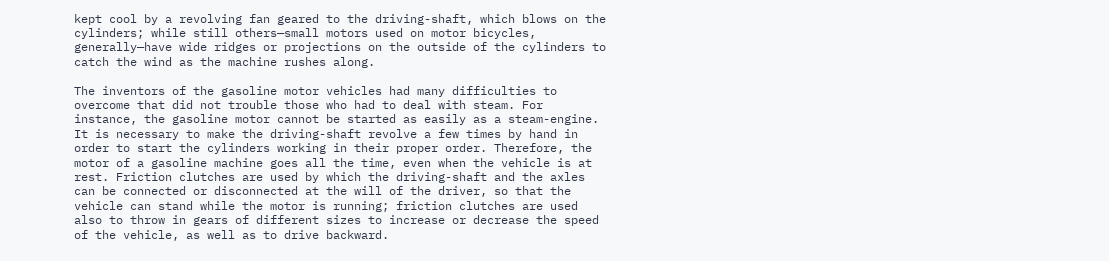kept cool by a revolving fan geared to the driving-shaft, which blows on the cylinders; while still others—small motors used on motor bicycles, generally—have wide ridges or projections on the outside of the cylinders to catch the wind as the machine rushes along.

The inventors of the gasoline motor vehicles had many difficulties to overcome that did not trouble those who had to deal with steam. For instance, the gasoline motor cannot be started as easily as a steam-engine. It is necessary to make the driving-shaft revolve a few times by hand in order to start the cylinders working in their proper order. Therefore, the motor of a gasoline machine goes all the time, even when the vehicle is at rest. Friction clutches are used by which the driving-shaft and the axles can be connected or disconnected at the will of the driver, so that the vehicle can stand while the motor is running; friction clutches are used also to throw in gears of different sizes to increase or decrease the speed of the vehicle, as well as to drive backward.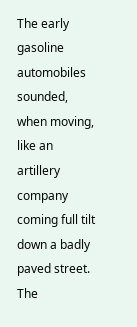The early gasoline automobiles sounded, when moving, like an artillery company coming full tilt down a badly paved street. The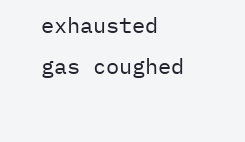exhausted gas coughed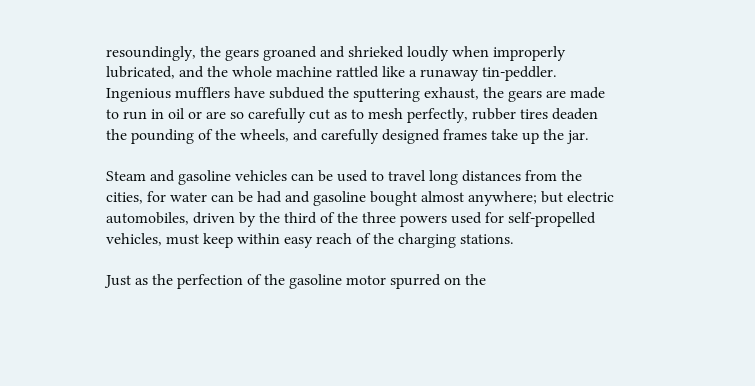resoundingly, the gears groaned and shrieked loudly when improperly lubricated, and the whole machine rattled like a runaway tin-peddler. Ingenious mufflers have subdued the sputtering exhaust, the gears are made to run in oil or are so carefully cut as to mesh perfectly, rubber tires deaden the pounding of the wheels, and carefully designed frames take up the jar.

Steam and gasoline vehicles can be used to travel long distances from the cities, for water can be had and gasoline bought almost anywhere; but electric automobiles, driven by the third of the three powers used for self-propelled vehicles, must keep within easy reach of the charging stations.

Just as the perfection of the gasoline motor spurred on the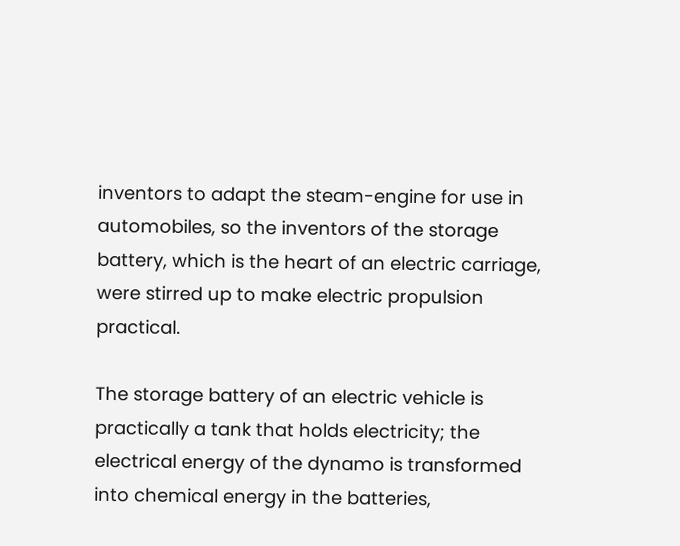inventors to adapt the steam-engine for use in automobiles, so the inventors of the storage battery, which is the heart of an electric carriage, were stirred up to make electric propulsion practical.

The storage battery of an electric vehicle is practically a tank that holds electricity; the electrical energy of the dynamo is transformed into chemical energy in the batteries,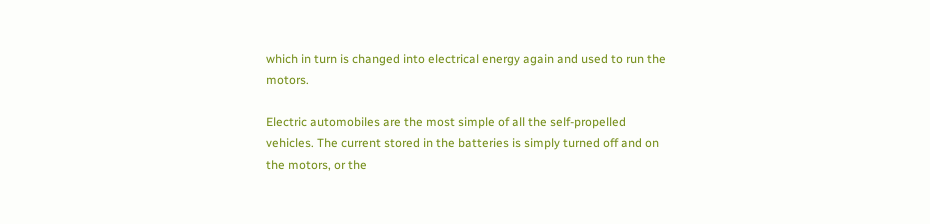which in turn is changed into electrical energy again and used to run the motors.

Electric automobiles are the most simple of all the self-propelled vehicles. The current stored in the batteries is simply turned off and on the motors, or the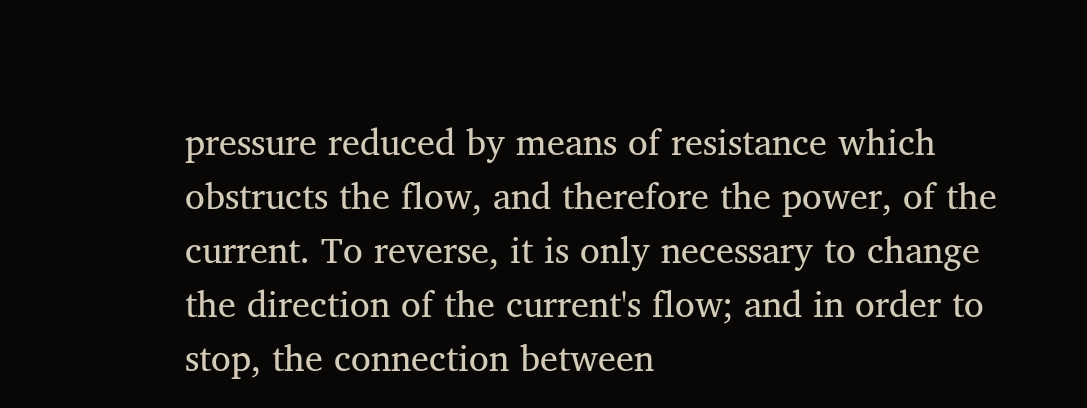pressure reduced by means of resistance which obstructs the flow, and therefore the power, of the current. To reverse, it is only necessary to change the direction of the current's flow; and in order to stop, the connection between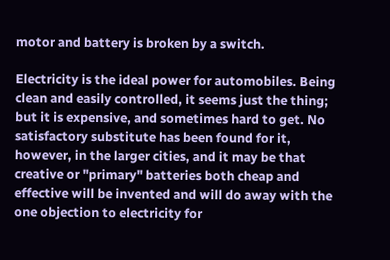motor and battery is broken by a switch.

Electricity is the ideal power for automobiles. Being clean and easily controlled, it seems just the thing; but it is expensive, and sometimes hard to get. No satisfactory substitute has been found for it, however, in the larger cities, and it may be that creative or "primary" batteries both cheap and effective will be invented and will do away with the one objection to electricity for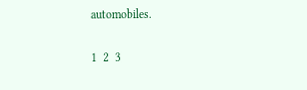automobiles.

1  2  3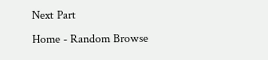Next Part
Home - Random Browse